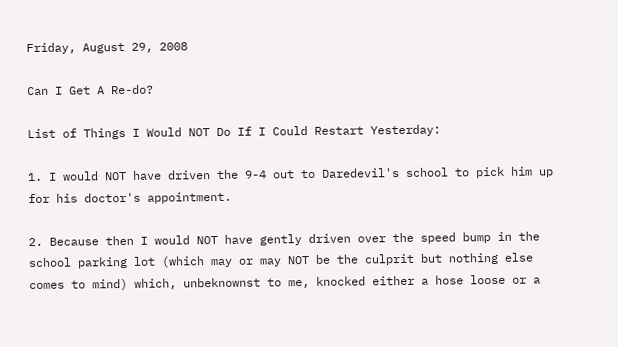Friday, August 29, 2008

Can I Get A Re-do?

List of Things I Would NOT Do If I Could Restart Yesterday:

1. I would NOT have driven the 9-4 out to Daredevil's school to pick him up for his doctor's appointment.

2. Because then I would NOT have gently driven over the speed bump in the school parking lot (which may or may NOT be the culprit but nothing else comes to mind) which, unbeknownst to me, knocked either a hose loose or a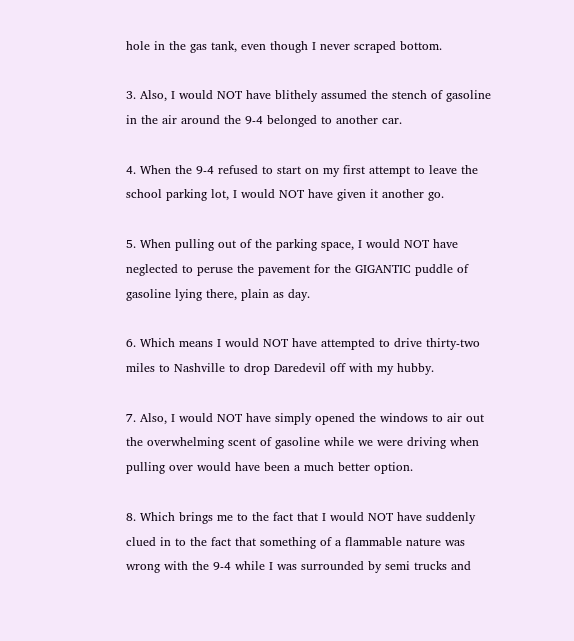hole in the gas tank, even though I never scraped bottom.

3. Also, I would NOT have blithely assumed the stench of gasoline in the air around the 9-4 belonged to another car.

4. When the 9-4 refused to start on my first attempt to leave the school parking lot, I would NOT have given it another go.

5. When pulling out of the parking space, I would NOT have neglected to peruse the pavement for the GIGANTIC puddle of gasoline lying there, plain as day.

6. Which means I would NOT have attempted to drive thirty-two miles to Nashville to drop Daredevil off with my hubby.

7. Also, I would NOT have simply opened the windows to air out the overwhelming scent of gasoline while we were driving when pulling over would have been a much better option.

8. Which brings me to the fact that I would NOT have suddenly clued in to the fact that something of a flammable nature was wrong with the 9-4 while I was surrounded by semi trucks and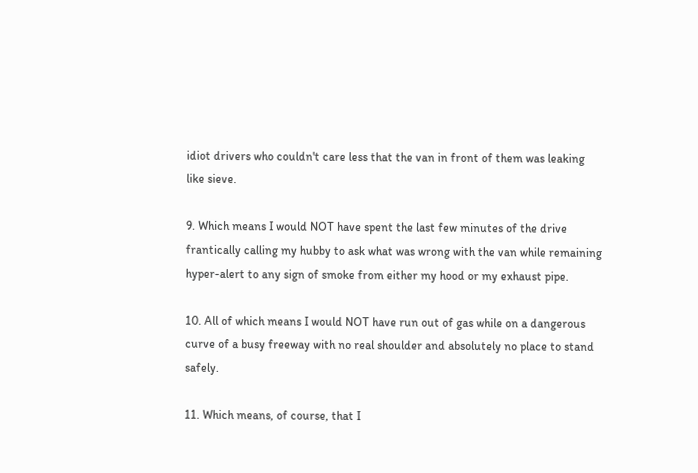idiot drivers who couldn't care less that the van in front of them was leaking like sieve.

9. Which means I would NOT have spent the last few minutes of the drive frantically calling my hubby to ask what was wrong with the van while remaining hyper-alert to any sign of smoke from either my hood or my exhaust pipe.

10. All of which means I would NOT have run out of gas while on a dangerous curve of a busy freeway with no real shoulder and absolutely no place to stand safely.

11. Which means, of course, that I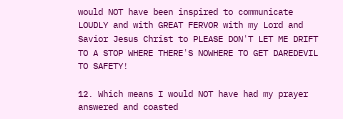would NOT have been inspired to communicate LOUDLY and with GREAT FERVOR with my Lord and Savior Jesus Christ to PLEASE DON'T LET ME DRIFT TO A STOP WHERE THERE'S NOWHERE TO GET DAREDEVIL TO SAFETY!

12. Which means I would NOT have had my prayer answered and coasted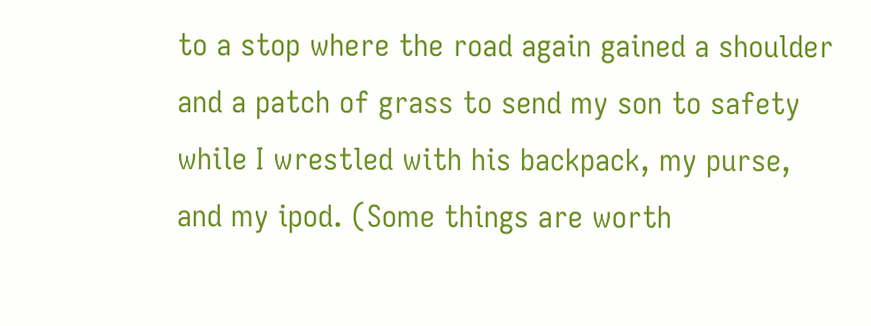to a stop where the road again gained a shoulder and a patch of grass to send my son to safety while I wrestled with his backpack, my purse, and my ipod. (Some things are worth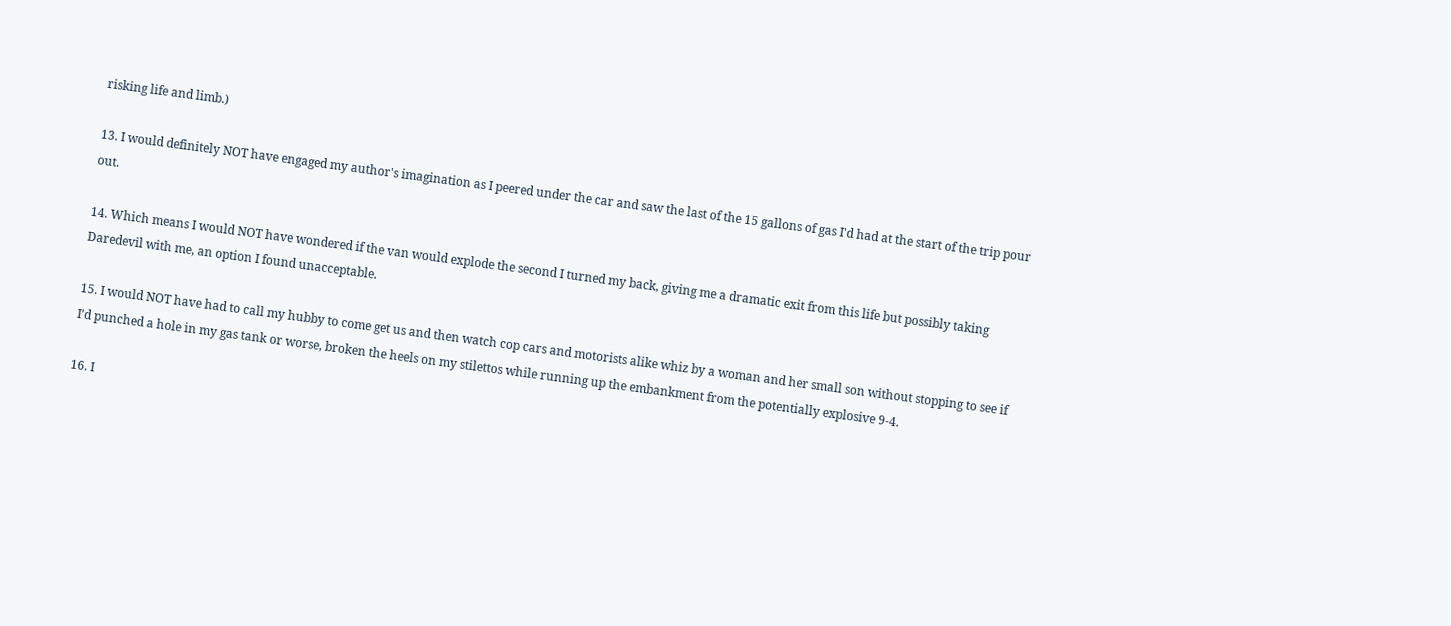risking life and limb.)

13. I would definitely NOT have engaged my author's imagination as I peered under the car and saw the last of the 15 gallons of gas I'd had at the start of the trip pour out.

14. Which means I would NOT have wondered if the van would explode the second I turned my back, giving me a dramatic exit from this life but possibly taking Daredevil with me, an option I found unacceptable.

15. I would NOT have had to call my hubby to come get us and then watch cop cars and motorists alike whiz by a woman and her small son without stopping to see if I'd punched a hole in my gas tank or worse, broken the heels on my stilettos while running up the embankment from the potentially explosive 9-4.

16. I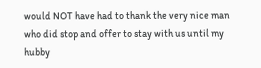would NOT have had to thank the very nice man who did stop and offer to stay with us until my hubby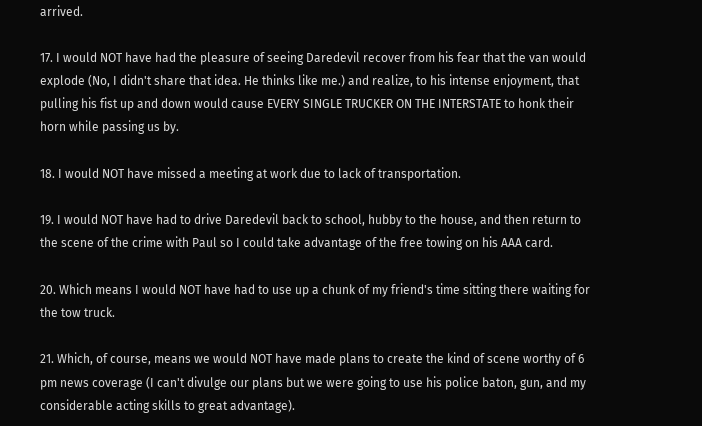arrived.

17. I would NOT have had the pleasure of seeing Daredevil recover from his fear that the van would explode (No, I didn't share that idea. He thinks like me.) and realize, to his intense enjoyment, that pulling his fist up and down would cause EVERY SINGLE TRUCKER ON THE INTERSTATE to honk their horn while passing us by.

18. I would NOT have missed a meeting at work due to lack of transportation.

19. I would NOT have had to drive Daredevil back to school, hubby to the house, and then return to the scene of the crime with Paul so I could take advantage of the free towing on his AAA card.

20. Which means I would NOT have had to use up a chunk of my friend's time sitting there waiting for the tow truck.

21. Which, of course, means we would NOT have made plans to create the kind of scene worthy of 6 pm news coverage (I can't divulge our plans but we were going to use his police baton, gun, and my considerable acting skills to great advantage).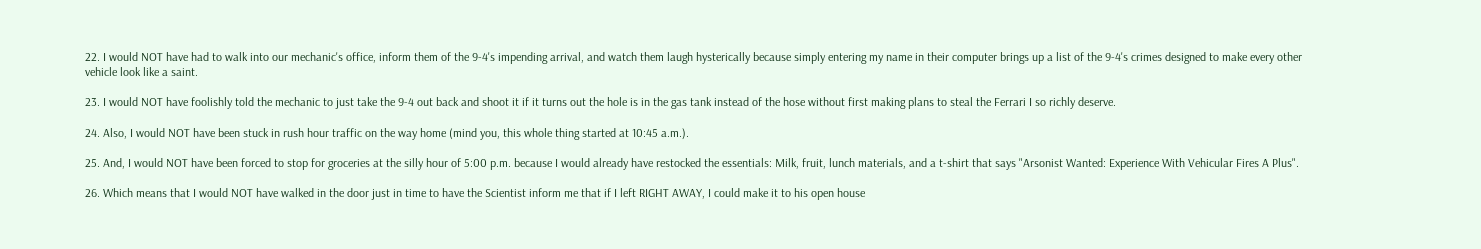22. I would NOT have had to walk into our mechanic's office, inform them of the 9-4's impending arrival, and watch them laugh hysterically because simply entering my name in their computer brings up a list of the 9-4's crimes designed to make every other vehicle look like a saint.

23. I would NOT have foolishly told the mechanic to just take the 9-4 out back and shoot it if it turns out the hole is in the gas tank instead of the hose without first making plans to steal the Ferrari I so richly deserve.

24. Also, I would NOT have been stuck in rush hour traffic on the way home (mind you, this whole thing started at 10:45 a.m.).

25. And, I would NOT have been forced to stop for groceries at the silly hour of 5:00 p.m. because I would already have restocked the essentials: Milk, fruit, lunch materials, and a t-shirt that says "Arsonist Wanted: Experience With Vehicular Fires A Plus".

26. Which means that I would NOT have walked in the door just in time to have the Scientist inform me that if I left RIGHT AWAY, I could make it to his open house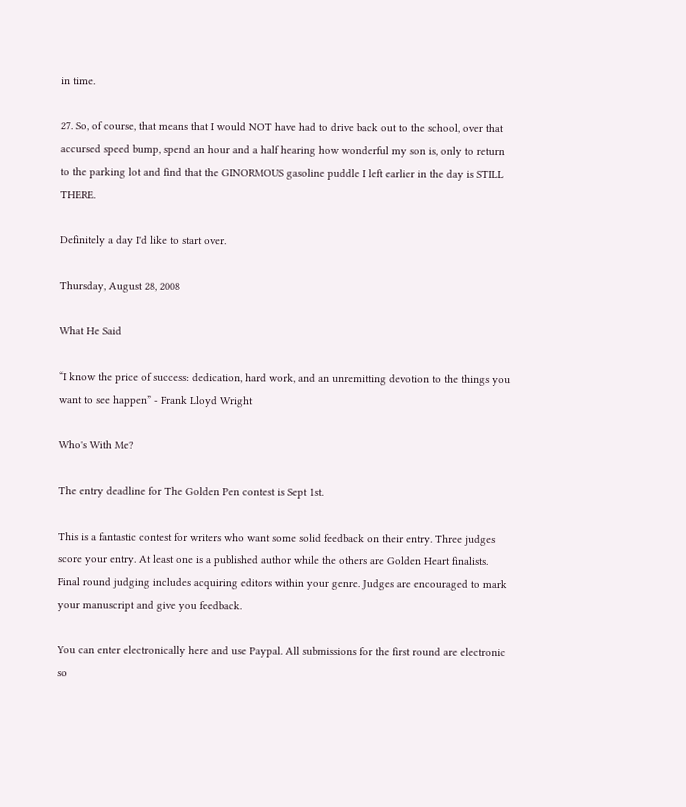in time.

27. So, of course, that means that I would NOT have had to drive back out to the school, over that accursed speed bump, spend an hour and a half hearing how wonderful my son is, only to return to the parking lot and find that the GINORMOUS gasoline puddle I left earlier in the day is STILL THERE.

Definitely a day I'd like to start over.

Thursday, August 28, 2008

What He Said

“I know the price of success: dedication, hard work, and an unremitting devotion to the things you want to see happen” - Frank Lloyd Wright

Who's With Me?

The entry deadline for The Golden Pen contest is Sept 1st.

This is a fantastic contest for writers who want some solid feedback on their entry. Three judges score your entry. At least one is a published author while the others are Golden Heart finalists. Final round judging includes acquiring editors within your genre. Judges are encouraged to mark your manuscript and give you feedback.

You can enter electronically here and use Paypal. All submissions for the first round are electronic so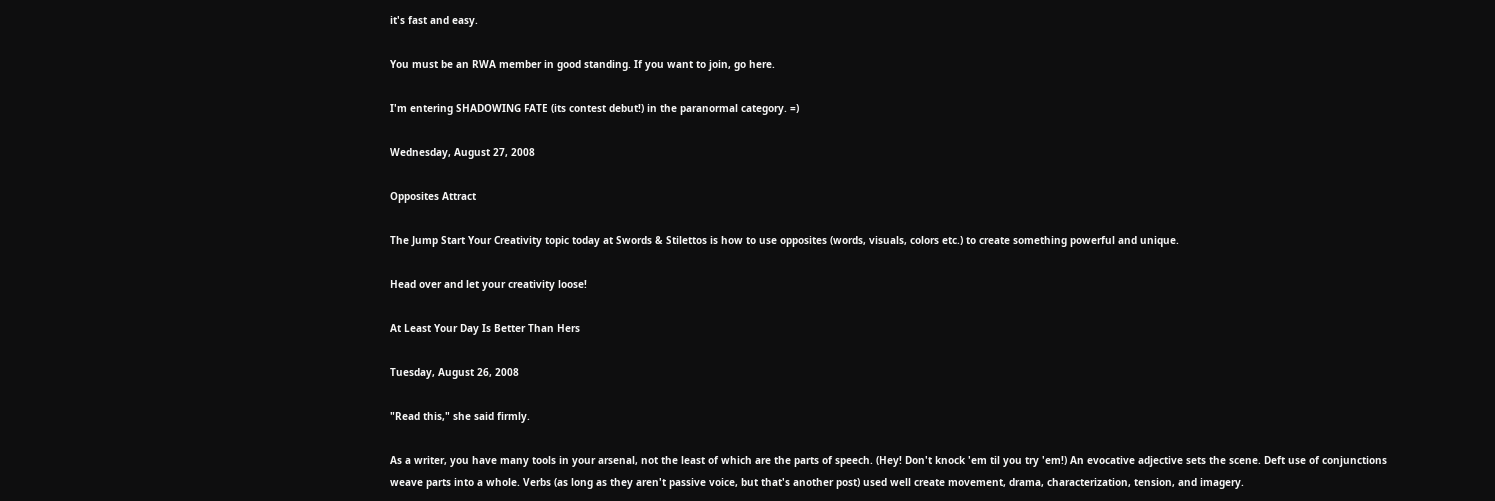it's fast and easy.

You must be an RWA member in good standing. If you want to join, go here.

I'm entering SHADOWING FATE (its contest debut!) in the paranormal category. =)

Wednesday, August 27, 2008

Opposites Attract

The Jump Start Your Creativity topic today at Swords & Stilettos is how to use opposites (words, visuals, colors etc.) to create something powerful and unique.

Head over and let your creativity loose!

At Least Your Day Is Better Than Hers

Tuesday, August 26, 2008

"Read this," she said firmly.

As a writer, you have many tools in your arsenal, not the least of which are the parts of speech. (Hey! Don't knock 'em til you try 'em!) An evocative adjective sets the scene. Deft use of conjunctions weave parts into a whole. Verbs (as long as they aren't passive voice, but that's another post) used well create movement, drama, characterization, tension, and imagery.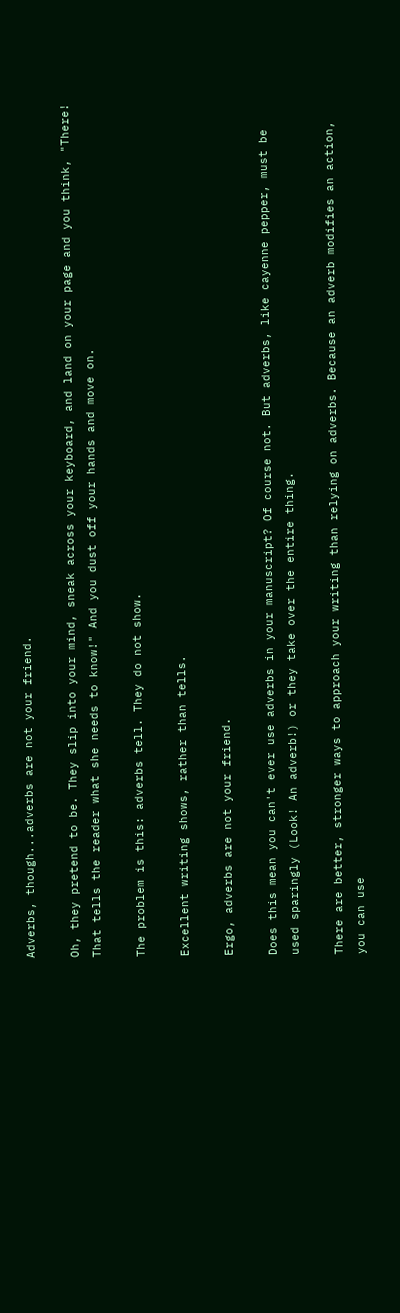Adverbs, though...adverbs are not your friend.

Oh, they pretend to be. They slip into your mind, sneak across your keyboard, and land on your page and you think, "There! That tells the reader what she needs to know!" And you dust off your hands and move on.

The problem is this: adverbs tell. They do not show.

Excellent writing shows, rather than tells.

Ergo, adverbs are not your friend.

Does this mean you can't ever use adverbs in your manuscript? Of course not. But adverbs, like cayenne pepper, must be used sparingly (Look! An adverb!) or they take over the entire thing.

There are better, stronger ways to approach your writing than relying on adverbs. Because an adverb modifies an action, you can use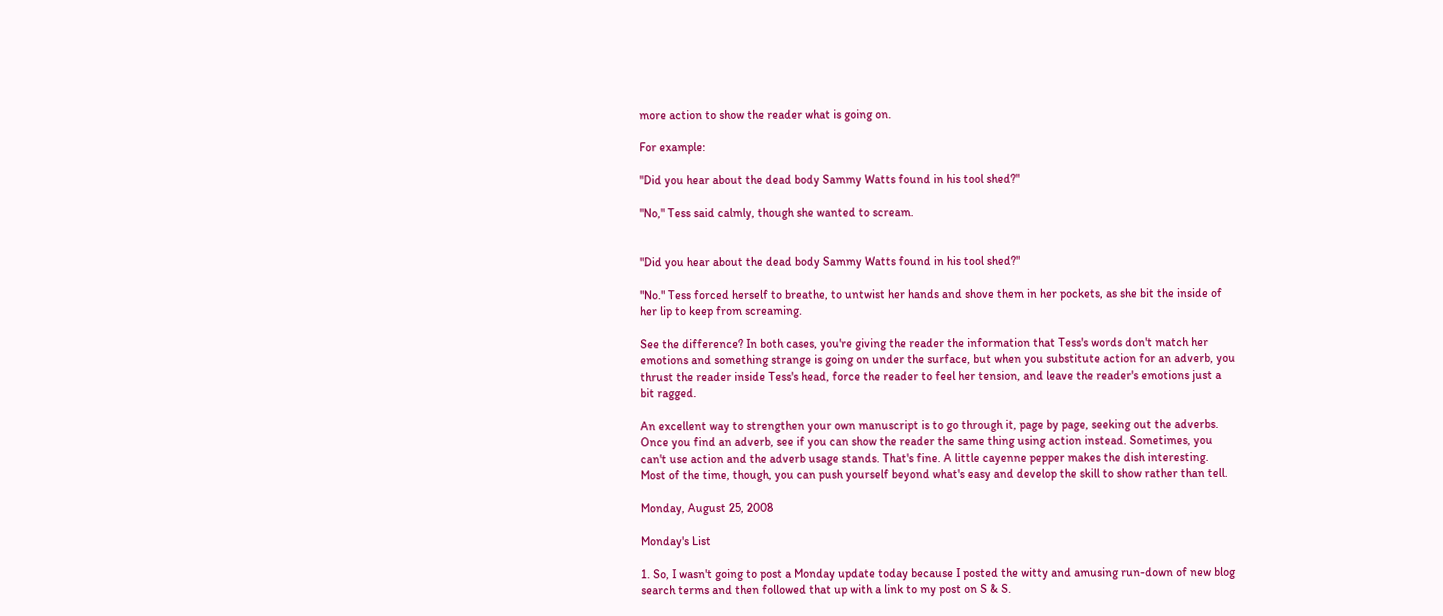more action to show the reader what is going on.

For example:

"Did you hear about the dead body Sammy Watts found in his tool shed?"

"No," Tess said calmly, though she wanted to scream.


"Did you hear about the dead body Sammy Watts found in his tool shed?"

"No." Tess forced herself to breathe, to untwist her hands and shove them in her pockets, as she bit the inside of her lip to keep from screaming.

See the difference? In both cases, you're giving the reader the information that Tess's words don't match her emotions and something strange is going on under the surface, but when you substitute action for an adverb, you thrust the reader inside Tess's head, force the reader to feel her tension, and leave the reader's emotions just a bit ragged.

An excellent way to strengthen your own manuscript is to go through it, page by page, seeking out the adverbs. Once you find an adverb, see if you can show the reader the same thing using action instead. Sometimes, you can't use action and the adverb usage stands. That's fine. A little cayenne pepper makes the dish interesting. Most of the time, though, you can push yourself beyond what's easy and develop the skill to show rather than tell.

Monday, August 25, 2008

Monday's List

1. So, I wasn't going to post a Monday update today because I posted the witty and amusing run-down of new blog search terms and then followed that up with a link to my post on S & S.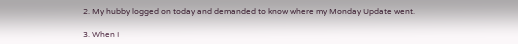2. My hubby logged on today and demanded to know where my Monday Update went.

3. When I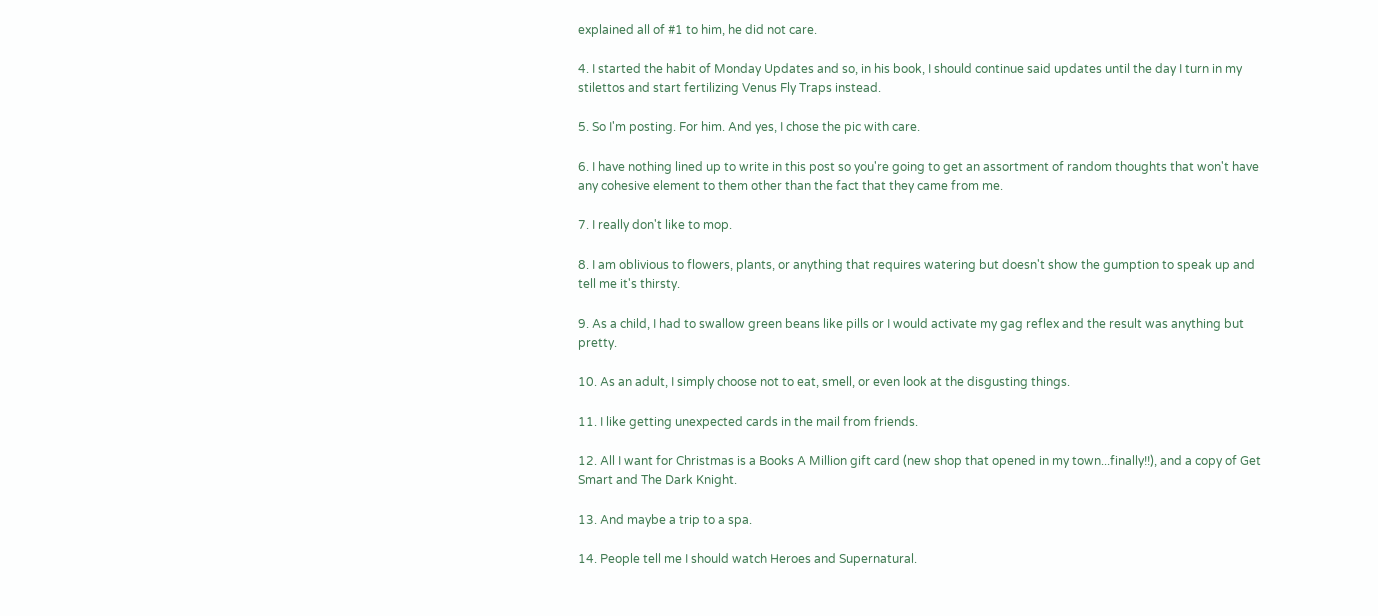explained all of #1 to him, he did not care.

4. I started the habit of Monday Updates and so, in his book, I should continue said updates until the day I turn in my stilettos and start fertilizing Venus Fly Traps instead.

5. So I'm posting. For him. And yes, I chose the pic with care.

6. I have nothing lined up to write in this post so you're going to get an assortment of random thoughts that won't have any cohesive element to them other than the fact that they came from me.

7. I really don't like to mop.

8. I am oblivious to flowers, plants, or anything that requires watering but doesn't show the gumption to speak up and tell me it's thirsty.

9. As a child, I had to swallow green beans like pills or I would activate my gag reflex and the result was anything but pretty.

10. As an adult, I simply choose not to eat, smell, or even look at the disgusting things.

11. I like getting unexpected cards in the mail from friends.

12. All I want for Christmas is a Books A Million gift card (new shop that opened in my town...finally!!), and a copy of Get Smart and The Dark Knight.

13. And maybe a trip to a spa.

14. People tell me I should watch Heroes and Supernatural.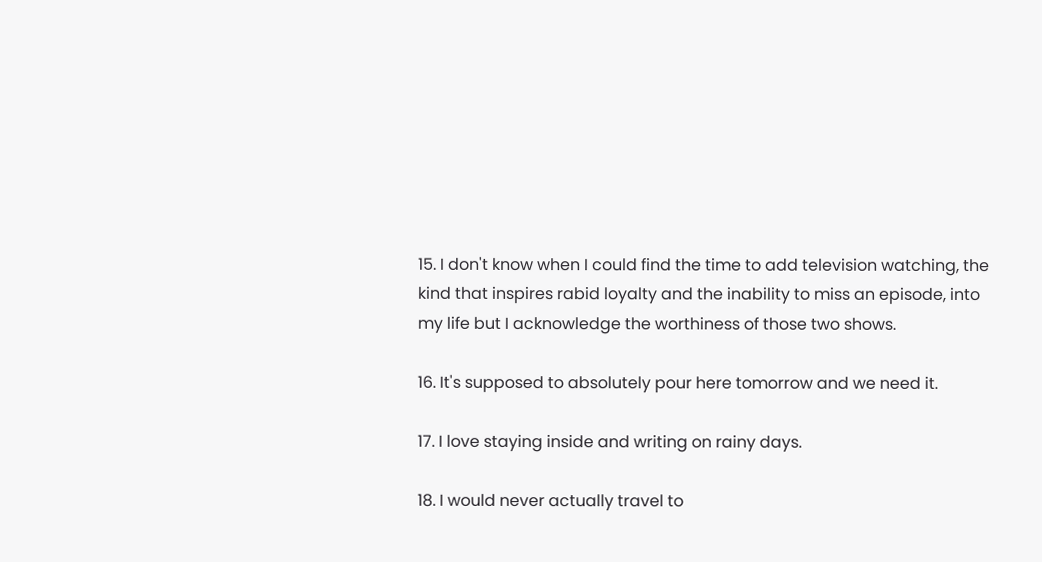15. I don't know when I could find the time to add television watching, the kind that inspires rabid loyalty and the inability to miss an episode, into my life but I acknowledge the worthiness of those two shows.

16. It's supposed to absolutely pour here tomorrow and we need it.

17. I love staying inside and writing on rainy days.

18. I would never actually travel to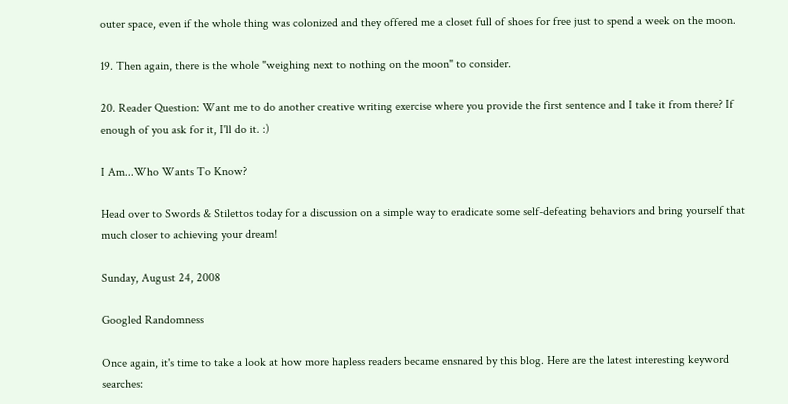outer space, even if the whole thing was colonized and they offered me a closet full of shoes for free just to spend a week on the moon.

19. Then again, there is the whole "weighing next to nothing on the moon" to consider.

20. Reader Question: Want me to do another creative writing exercise where you provide the first sentence and I take it from there? If enough of you ask for it, I'll do it. :)

I Am...Who Wants To Know?

Head over to Swords & Stilettos today for a discussion on a simple way to eradicate some self-defeating behaviors and bring yourself that much closer to achieving your dream!

Sunday, August 24, 2008

Googled Randomness

Once again, it's time to take a look at how more hapless readers became ensnared by this blog. Here are the latest interesting keyword searches: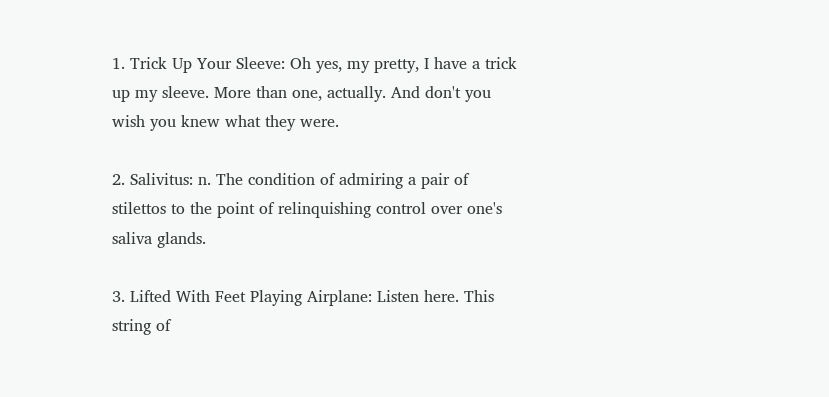1. Trick Up Your Sleeve: Oh yes, my pretty, I have a trick up my sleeve. More than one, actually. And don't you wish you knew what they were.

2. Salivitus: n. The condition of admiring a pair of stilettos to the point of relinquishing control over one's saliva glands.

3. Lifted With Feet Playing Airplane: Listen here. This string of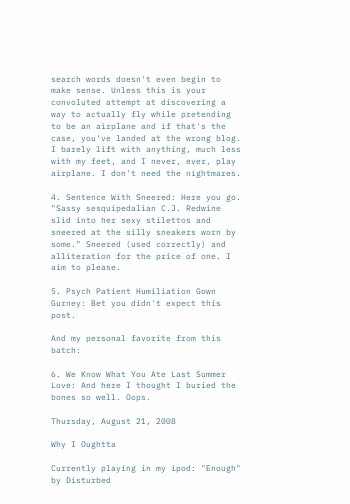search words doesn't even begin to make sense. Unless this is your convoluted attempt at discovering a way to actually fly while pretending to be an airplane and if that's the case, you've landed at the wrong blog. I barely lift with anything, much less with my feet, and I never, ever, play airplane. I don't need the nightmares.

4. Sentence With Sneered: Here you go. "Sassy sesquipedalian C.J. Redwine slid into her sexy stilettos and sneered at the silly sneakers worn by some." Sneered (used correctly) and alliteration for the price of one. I aim to please.

5. Psych Patient Humiliation Gown Gurney: Bet you didn't expect this post.

And my personal favorite from this batch:

6. We Know What You Ate Last Summer Love: And here I thought I buried the bones so well. Oops.

Thursday, August 21, 2008

Why I Oughtta

Currently playing in my ipod: "Enough" by Disturbed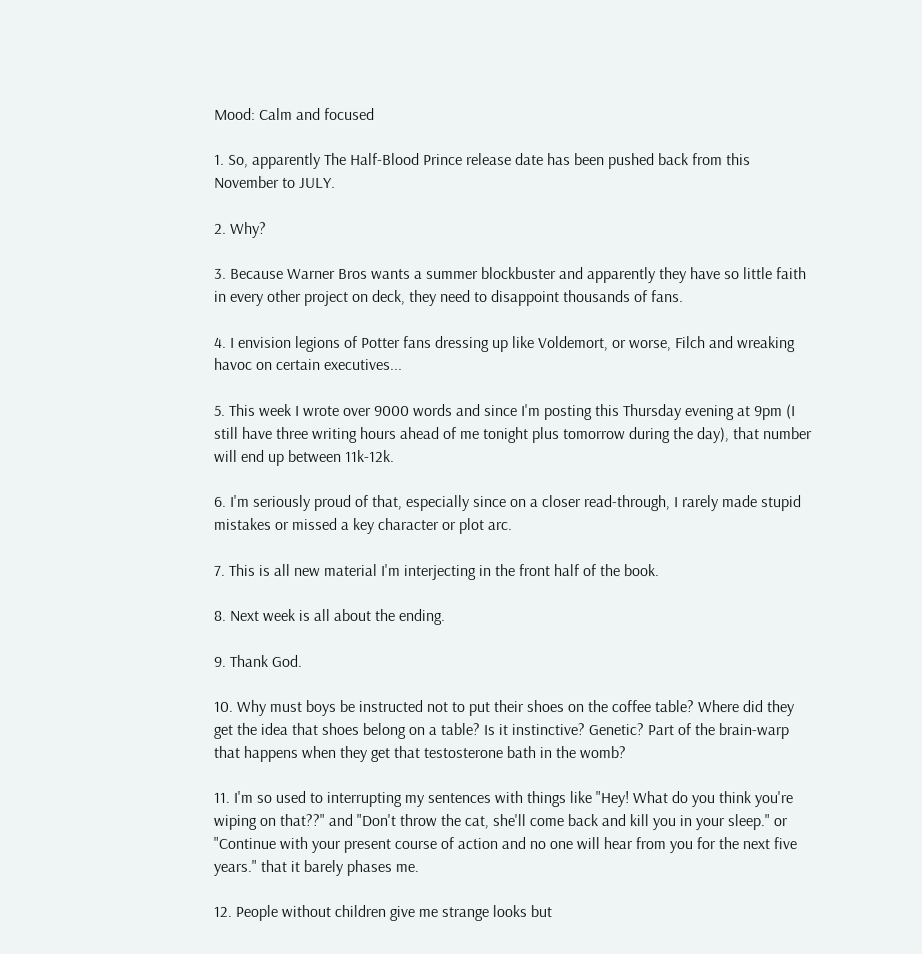Mood: Calm and focused

1. So, apparently The Half-Blood Prince release date has been pushed back from this November to JULY.

2. Why?

3. Because Warner Bros wants a summer blockbuster and apparently they have so little faith in every other project on deck, they need to disappoint thousands of fans.

4. I envision legions of Potter fans dressing up like Voldemort, or worse, Filch and wreaking havoc on certain executives...

5. This week I wrote over 9000 words and since I'm posting this Thursday evening at 9pm (I still have three writing hours ahead of me tonight plus tomorrow during the day), that number will end up between 11k-12k.

6. I'm seriously proud of that, especially since on a closer read-through, I rarely made stupid mistakes or missed a key character or plot arc.

7. This is all new material I'm interjecting in the front half of the book.

8. Next week is all about the ending.

9. Thank God.

10. Why must boys be instructed not to put their shoes on the coffee table? Where did they get the idea that shoes belong on a table? Is it instinctive? Genetic? Part of the brain-warp that happens when they get that testosterone bath in the womb?

11. I'm so used to interrupting my sentences with things like "Hey! What do you think you're wiping on that??" and "Don't throw the cat, she'll come back and kill you in your sleep." or "Continue with your present course of action and no one will hear from you for the next five years." that it barely phases me.

12. People without children give me strange looks but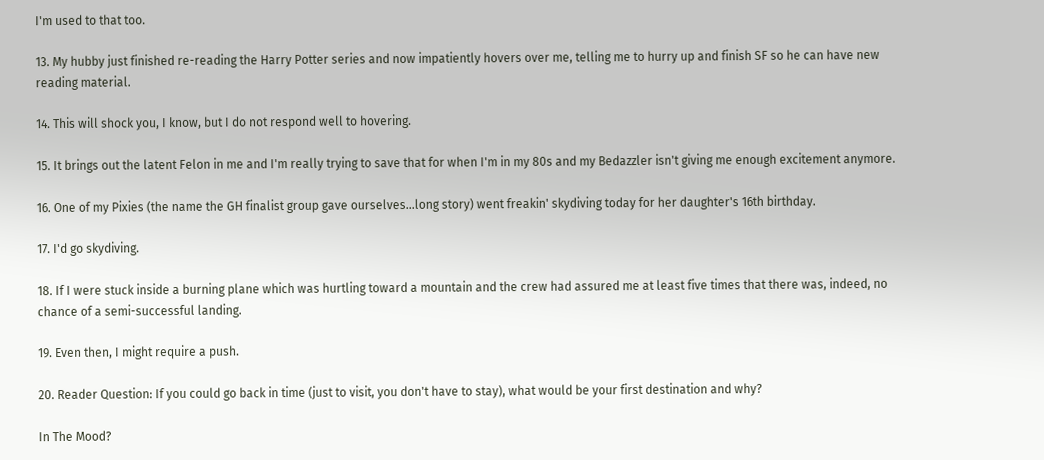I'm used to that too.

13. My hubby just finished re-reading the Harry Potter series and now impatiently hovers over me, telling me to hurry up and finish SF so he can have new reading material.

14. This will shock you, I know, but I do not respond well to hovering.

15. It brings out the latent Felon in me and I'm really trying to save that for when I'm in my 80s and my Bedazzler isn't giving me enough excitement anymore.

16. One of my Pixies (the name the GH finalist group gave ourselves...long story) went freakin' skydiving today for her daughter's 16th birthday.

17. I'd go skydiving.

18. If I were stuck inside a burning plane which was hurtling toward a mountain and the crew had assured me at least five times that there was, indeed, no chance of a semi-successful landing.

19. Even then, I might require a push.

20. Reader Question: If you could go back in time (just to visit, you don't have to stay), what would be your first destination and why?

In The Mood?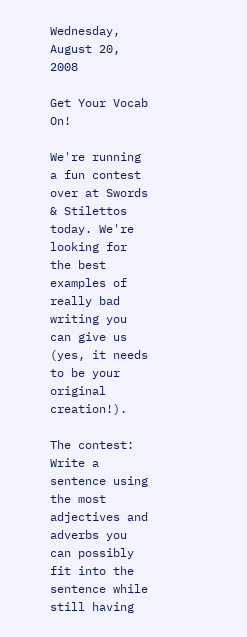Wednesday, August 20, 2008

Get Your Vocab On!

We're running a fun contest over at Swords & Stilettos today. We're looking for the best examples of really bad writing you can give us (yes, it needs to be your original creation!).

The contest: Write a sentence using the most adjectives and adverbs you can possibly fit into the sentence while still having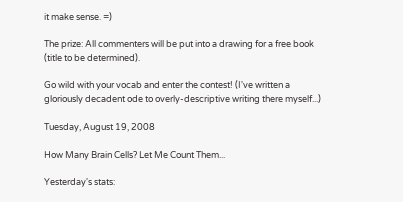it make sense. =)

The prize: All commenters will be put into a drawing for a free book (title to be determined).

Go wild with your vocab and enter the contest! (I've written a gloriously decadent ode to overly-descriptive writing there myself...)

Tuesday, August 19, 2008

How Many Brain Cells? Let Me Count Them...

Yesterday's stats: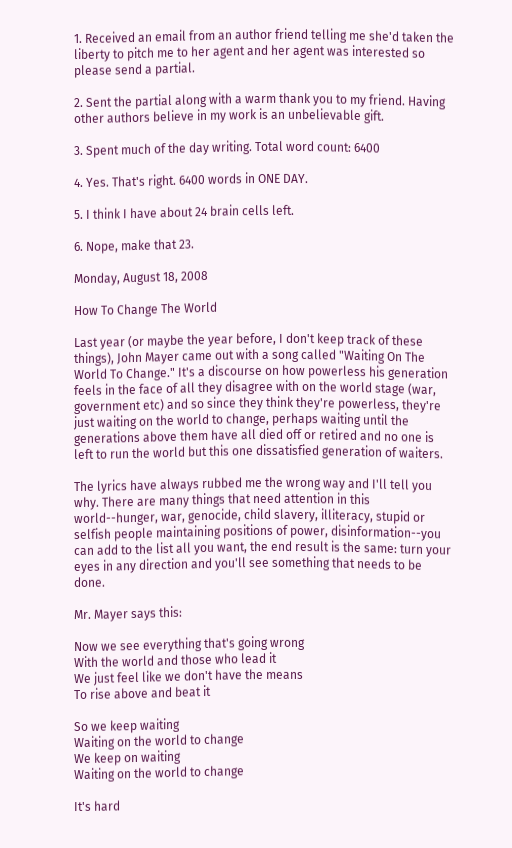1. Received an email from an author friend telling me she'd taken the liberty to pitch me to her agent and her agent was interested so please send a partial.

2. Sent the partial along with a warm thank you to my friend. Having other authors believe in my work is an unbelievable gift.

3. Spent much of the day writing. Total word count: 6400

4. Yes. That's right. 6400 words in ONE DAY.

5. I think I have about 24 brain cells left.

6. Nope, make that 23.

Monday, August 18, 2008

How To Change The World

Last year (or maybe the year before, I don't keep track of these things), John Mayer came out with a song called "Waiting On The World To Change." It's a discourse on how powerless his generation feels in the face of all they disagree with on the world stage (war, government etc) and so since they think they're powerless, they're just waiting on the world to change, perhaps waiting until the generations above them have all died off or retired and no one is left to run the world but this one dissatisfied generation of waiters.

The lyrics have always rubbed me the wrong way and I'll tell you why. There are many things that need attention in this world--hunger, war, genocide, child slavery, illiteracy, stupid or selfish people maintaining positions of power, disinformation--you can add to the list all you want, the end result is the same: turn your eyes in any direction and you'll see something that needs to be done.

Mr. Mayer says this:

Now we see everything that's going wrong
With the world and those who lead it
We just feel like we don't have the means
To rise above and beat it

So we keep waiting
Waiting on the world to change
We keep on waiting
Waiting on the world to change

It's hard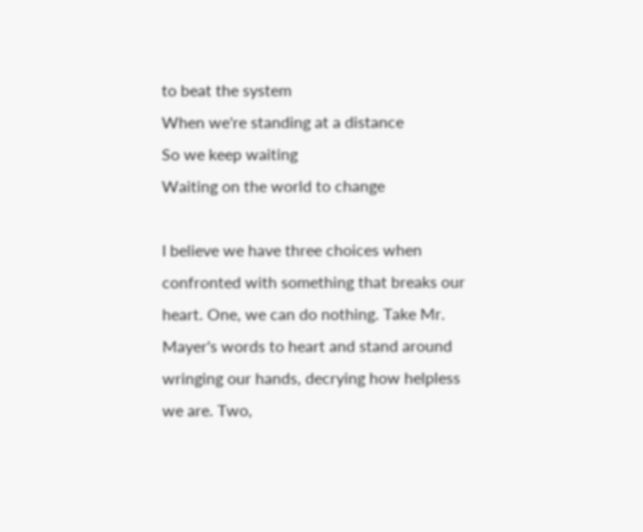to beat the system
When we're standing at a distance
So we keep waiting
Waiting on the world to change

I believe we have three choices when confronted with something that breaks our heart. One, we can do nothing. Take Mr. Mayer's words to heart and stand around wringing our hands, decrying how helpless we are. Two,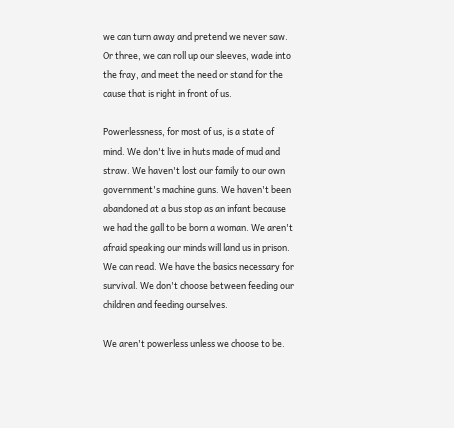we can turn away and pretend we never saw. Or three, we can roll up our sleeves, wade into the fray, and meet the need or stand for the cause that is right in front of us.

Powerlessness, for most of us, is a state of mind. We don't live in huts made of mud and straw. We haven't lost our family to our own government's machine guns. We haven't been abandoned at a bus stop as an infant because we had the gall to be born a woman. We aren't afraid speaking our minds will land us in prison. We can read. We have the basics necessary for survival. We don't choose between feeding our children and feeding ourselves.

We aren't powerless unless we choose to be.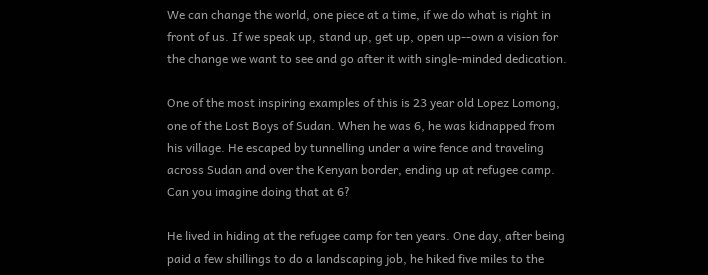We can change the world, one piece at a time, if we do what is right in front of us. If we speak up, stand up, get up, open up--own a vision for the change we want to see and go after it with single-minded dedication.

One of the most inspiring examples of this is 23 year old Lopez Lomong, one of the Lost Boys of Sudan. When he was 6, he was kidnapped from his village. He escaped by tunnelling under a wire fence and traveling across Sudan and over the Kenyan border, ending up at refugee camp. Can you imagine doing that at 6?

He lived in hiding at the refugee camp for ten years. One day, after being paid a few shillings to do a landscaping job, he hiked five miles to the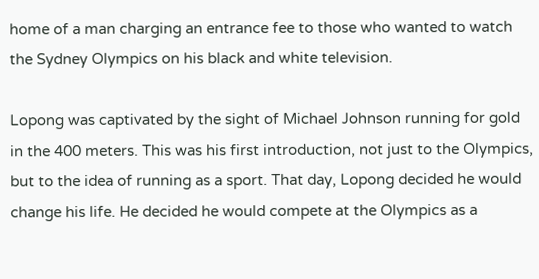home of a man charging an entrance fee to those who wanted to watch the Sydney Olympics on his black and white television.

Lopong was captivated by the sight of Michael Johnson running for gold in the 400 meters. This was his first introduction, not just to the Olympics, but to the idea of running as a sport. That day, Lopong decided he would change his life. He decided he would compete at the Olympics as a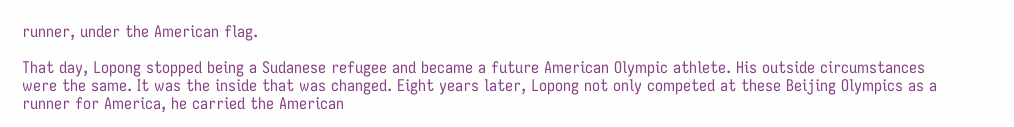runner, under the American flag.

That day, Lopong stopped being a Sudanese refugee and became a future American Olympic athlete. His outside circumstances were the same. It was the inside that was changed. Eight years later, Lopong not only competed at these Beijing Olympics as a runner for America, he carried the American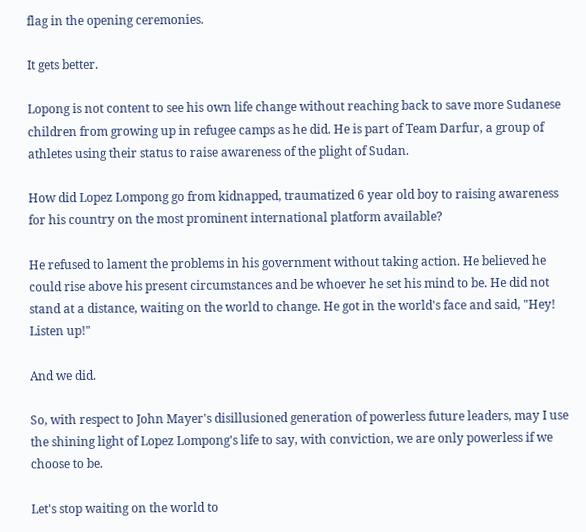flag in the opening ceremonies.

It gets better.

Lopong is not content to see his own life change without reaching back to save more Sudanese children from growing up in refugee camps as he did. He is part of Team Darfur, a group of athletes using their status to raise awareness of the plight of Sudan.

How did Lopez Lompong go from kidnapped, traumatized 6 year old boy to raising awareness for his country on the most prominent international platform available?

He refused to lament the problems in his government without taking action. He believed he could rise above his present circumstances and be whoever he set his mind to be. He did not stand at a distance, waiting on the world to change. He got in the world's face and said, "Hey! Listen up!"

And we did.

So, with respect to John Mayer's disillusioned generation of powerless future leaders, may I use the shining light of Lopez Lompong's life to say, with conviction, we are only powerless if we choose to be.

Let's stop waiting on the world to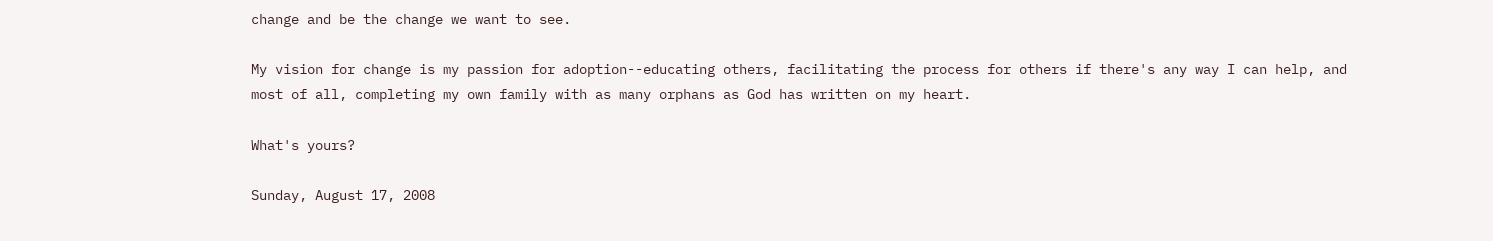change and be the change we want to see.

My vision for change is my passion for adoption--educating others, facilitating the process for others if there's any way I can help, and most of all, completing my own family with as many orphans as God has written on my heart.

What's yours?

Sunday, August 17, 2008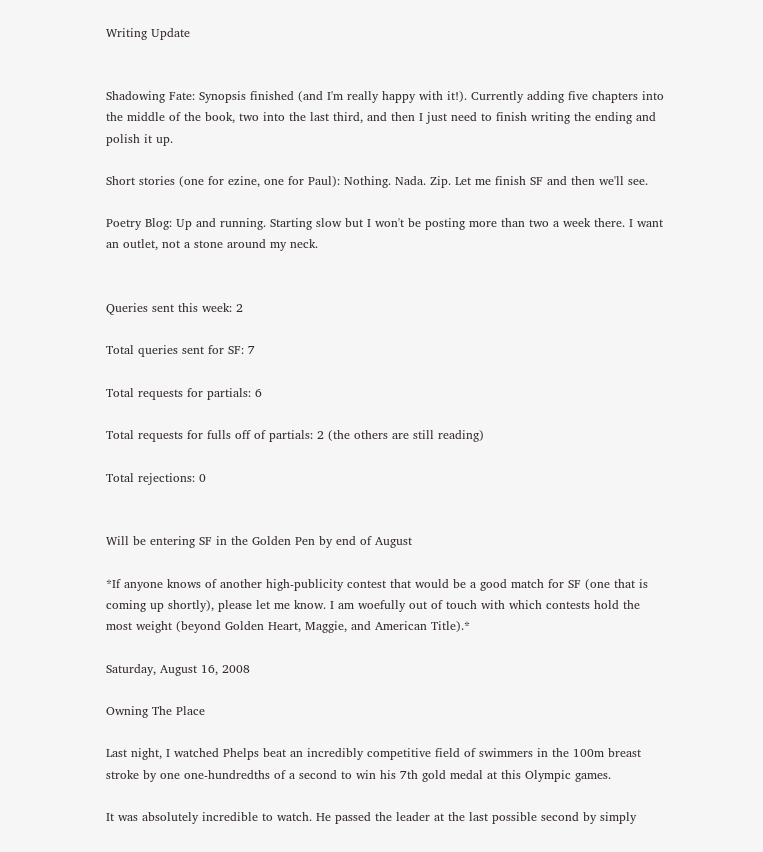Writing Update


Shadowing Fate: Synopsis finished (and I'm really happy with it!). Currently adding five chapters into the middle of the book, two into the last third, and then I just need to finish writing the ending and polish it up.

Short stories (one for ezine, one for Paul): Nothing. Nada. Zip. Let me finish SF and then we'll see.

Poetry Blog: Up and running. Starting slow but I won't be posting more than two a week there. I want an outlet, not a stone around my neck.


Queries sent this week: 2

Total queries sent for SF: 7

Total requests for partials: 6

Total requests for fulls off of partials: 2 (the others are still reading)

Total rejections: 0


Will be entering SF in the Golden Pen by end of August

*If anyone knows of another high-publicity contest that would be a good match for SF (one that is coming up shortly), please let me know. I am woefully out of touch with which contests hold the most weight (beyond Golden Heart, Maggie, and American Title).*

Saturday, August 16, 2008

Owning The Place

Last night, I watched Phelps beat an incredibly competitive field of swimmers in the 100m breast stroke by one one-hundredths of a second to win his 7th gold medal at this Olympic games.

It was absolutely incredible to watch. He passed the leader at the last possible second by simply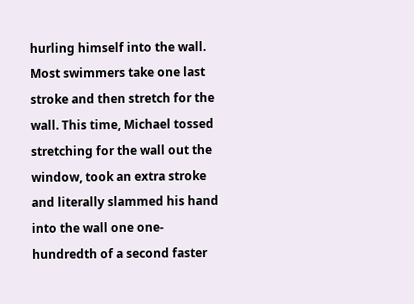hurling himself into the wall. Most swimmers take one last stroke and then stretch for the wall. This time, Michael tossed stretching for the wall out the window, took an extra stroke and literally slammed his hand into the wall one one-hundredth of a second faster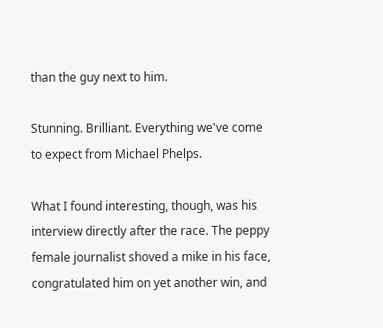than the guy next to him.

Stunning. Brilliant. Everything we've come to expect from Michael Phelps.

What I found interesting, though, was his interview directly after the race. The peppy female journalist shoved a mike in his face, congratulated him on yet another win, and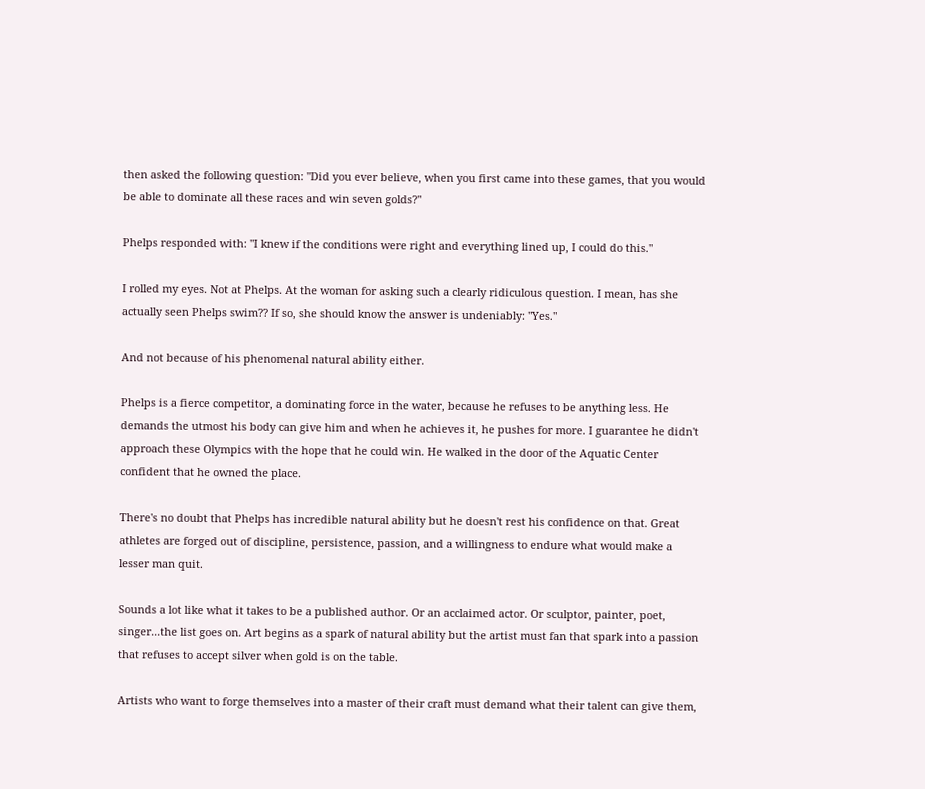then asked the following question: "Did you ever believe, when you first came into these games, that you would be able to dominate all these races and win seven golds?"

Phelps responded with: "I knew if the conditions were right and everything lined up, I could do this."

I rolled my eyes. Not at Phelps. At the woman for asking such a clearly ridiculous question. I mean, has she actually seen Phelps swim?? If so, she should know the answer is undeniably: "Yes."

And not because of his phenomenal natural ability either.

Phelps is a fierce competitor, a dominating force in the water, because he refuses to be anything less. He demands the utmost his body can give him and when he achieves it, he pushes for more. I guarantee he didn't approach these Olympics with the hope that he could win. He walked in the door of the Aquatic Center confident that he owned the place.

There's no doubt that Phelps has incredible natural ability but he doesn't rest his confidence on that. Great athletes are forged out of discipline, persistence, passion, and a willingness to endure what would make a lesser man quit.

Sounds a lot like what it takes to be a published author. Or an acclaimed actor. Or sculptor, painter, poet, singer...the list goes on. Art begins as a spark of natural ability but the artist must fan that spark into a passion that refuses to accept silver when gold is on the table.

Artists who want to forge themselves into a master of their craft must demand what their talent can give them,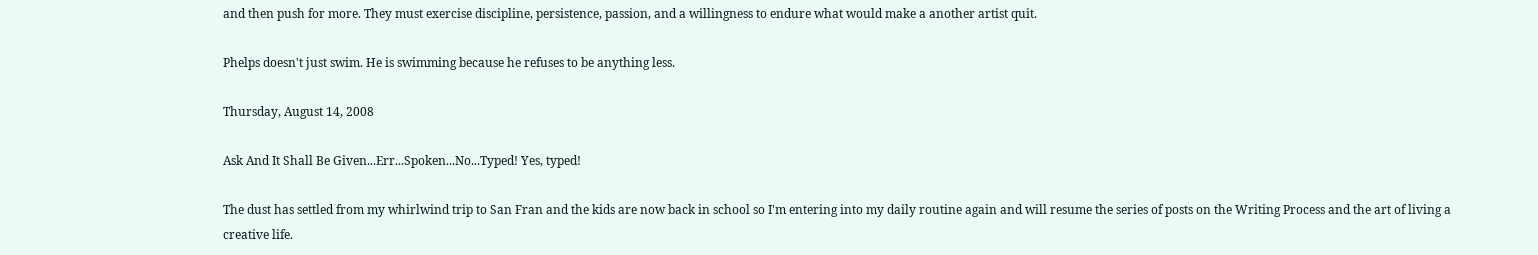and then push for more. They must exercise discipline, persistence, passion, and a willingness to endure what would make a another artist quit.

Phelps doesn't just swim. He is swimming because he refuses to be anything less.

Thursday, August 14, 2008

Ask And It Shall Be Given...Err...Spoken...No...Typed! Yes, typed!

The dust has settled from my whirlwind trip to San Fran and the kids are now back in school so I'm entering into my daily routine again and will resume the series of posts on the Writing Process and the art of living a creative life.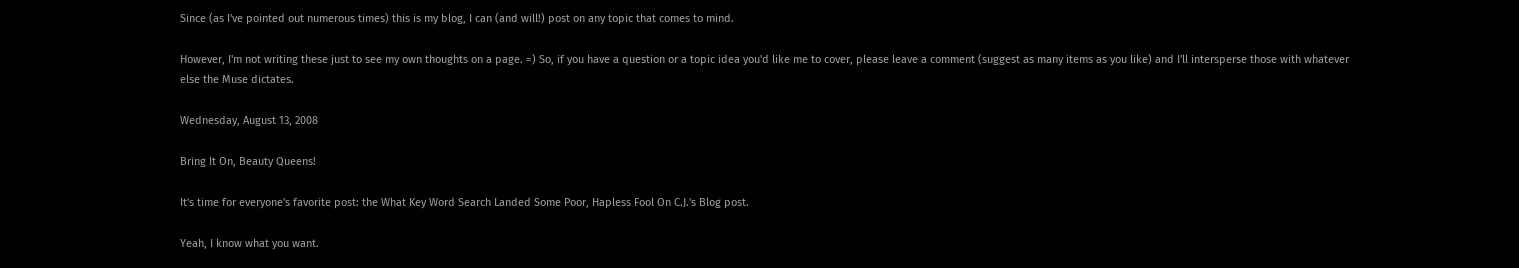Since (as I've pointed out numerous times) this is my blog, I can (and will!) post on any topic that comes to mind.

However, I'm not writing these just to see my own thoughts on a page. =) So, if you have a question or a topic idea you'd like me to cover, please leave a comment (suggest as many items as you like) and I'll intersperse those with whatever else the Muse dictates.

Wednesday, August 13, 2008

Bring It On, Beauty Queens!

It's time for everyone's favorite post: the What Key Word Search Landed Some Poor, Hapless Fool On C.J.'s Blog post.

Yeah, I know what you want.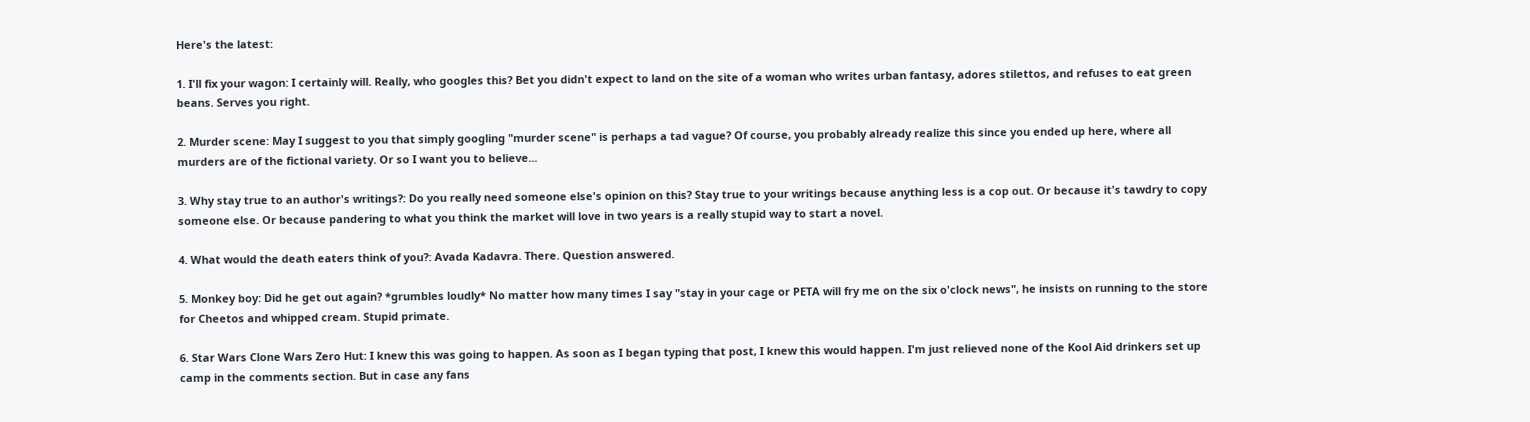Here's the latest:

1. I'll fix your wagon: I certainly will. Really, who googles this? Bet you didn't expect to land on the site of a woman who writes urban fantasy, adores stilettos, and refuses to eat green beans. Serves you right.

2. Murder scene: May I suggest to you that simply googling "murder scene" is perhaps a tad vague? Of course, you probably already realize this since you ended up here, where all murders are of the fictional variety. Or so I want you to believe...

3. Why stay true to an author's writings?: Do you really need someone else's opinion on this? Stay true to your writings because anything less is a cop out. Or because it's tawdry to copy someone else. Or because pandering to what you think the market will love in two years is a really stupid way to start a novel.

4. What would the death eaters think of you?: Avada Kadavra. There. Question answered.

5. Monkey boy: Did he get out again? *grumbles loudly* No matter how many times I say "stay in your cage or PETA will fry me on the six o'clock news", he insists on running to the store for Cheetos and whipped cream. Stupid primate.

6. Star Wars Clone Wars Zero Hut: I knew this was going to happen. As soon as I began typing that post, I knew this would happen. I'm just relieved none of the Kool Aid drinkers set up camp in the comments section. But in case any fans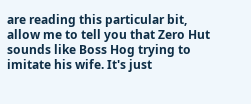are reading this particular bit, allow me to tell you that Zero Hut sounds like Boss Hog trying to imitate his wife. It's just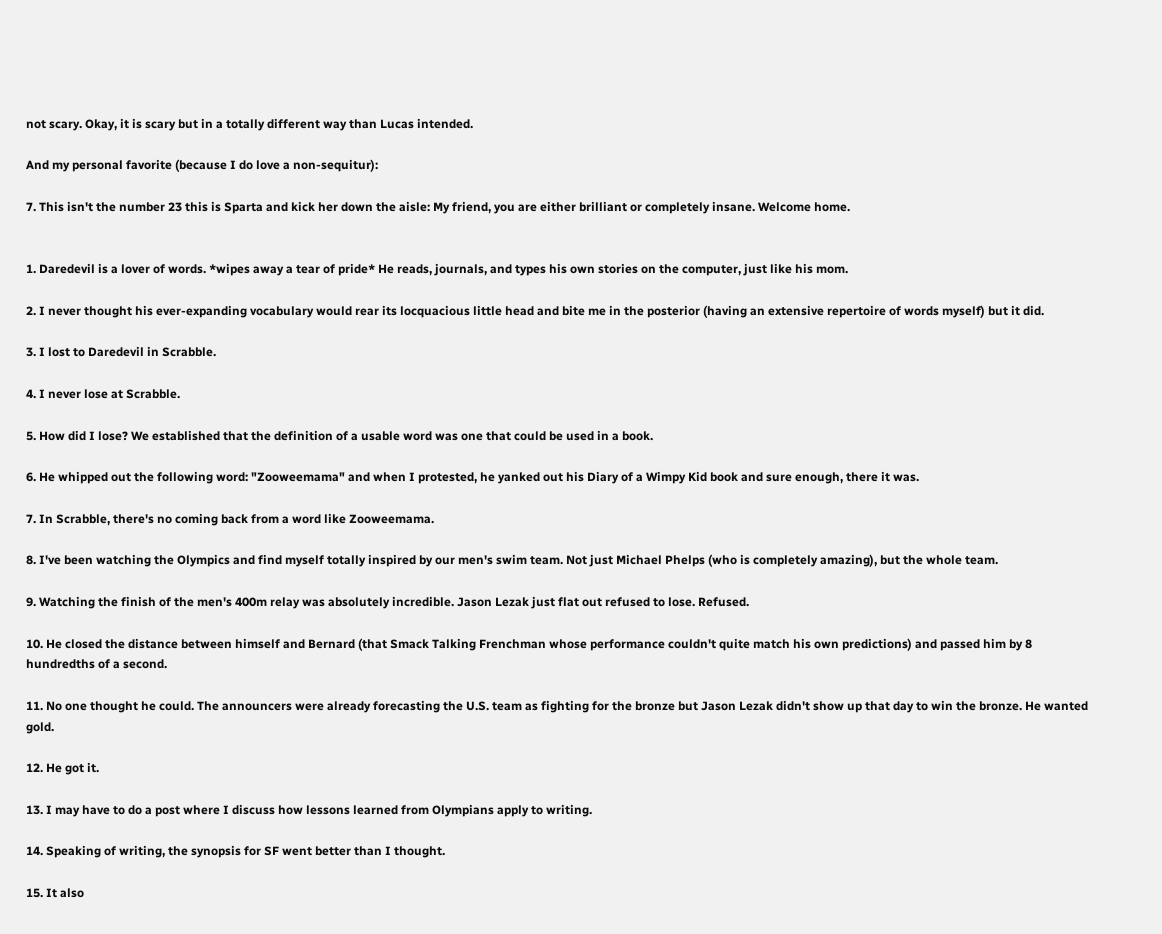not scary. Okay, it is scary but in a totally different way than Lucas intended.

And my personal favorite (because I do love a non-sequitur):

7. This isn't the number 23 this is Sparta and kick her down the aisle: My friend, you are either brilliant or completely insane. Welcome home.


1. Daredevil is a lover of words. *wipes away a tear of pride* He reads, journals, and types his own stories on the computer, just like his mom.

2. I never thought his ever-expanding vocabulary would rear its locquacious little head and bite me in the posterior (having an extensive repertoire of words myself) but it did.

3. I lost to Daredevil in Scrabble.

4. I never lose at Scrabble.

5. How did I lose? We established that the definition of a usable word was one that could be used in a book.

6. He whipped out the following word: "Zooweemama" and when I protested, he yanked out his Diary of a Wimpy Kid book and sure enough, there it was.

7. In Scrabble, there's no coming back from a word like Zooweemama.

8. I've been watching the Olympics and find myself totally inspired by our men's swim team. Not just Michael Phelps (who is completely amazing), but the whole team.

9. Watching the finish of the men's 400m relay was absolutely incredible. Jason Lezak just flat out refused to lose. Refused.

10. He closed the distance between himself and Bernard (that Smack Talking Frenchman whose performance couldn't quite match his own predictions) and passed him by 8 hundredths of a second.

11. No one thought he could. The announcers were already forecasting the U.S. team as fighting for the bronze but Jason Lezak didn't show up that day to win the bronze. He wanted gold.

12. He got it.

13. I may have to do a post where I discuss how lessons learned from Olympians apply to writing.

14. Speaking of writing, the synopsis for SF went better than I thought.

15. It also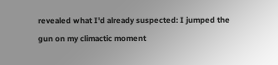revealed what I'd already suspected: I jumped the gun on my climactic moment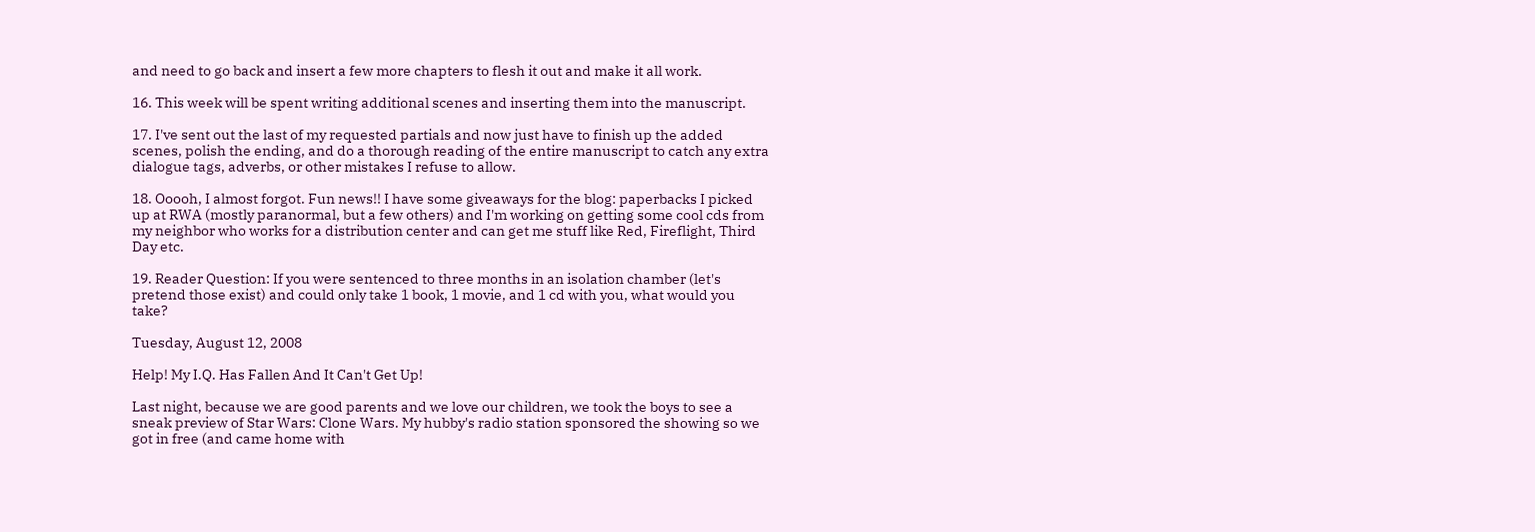and need to go back and insert a few more chapters to flesh it out and make it all work.

16. This week will be spent writing additional scenes and inserting them into the manuscript.

17. I've sent out the last of my requested partials and now just have to finish up the added scenes, polish the ending, and do a thorough reading of the entire manuscript to catch any extra dialogue tags, adverbs, or other mistakes I refuse to allow.

18. Ooooh, I almost forgot. Fun news!! I have some giveaways for the blog: paperbacks I picked up at RWA (mostly paranormal, but a few others) and I'm working on getting some cool cds from my neighbor who works for a distribution center and can get me stuff like Red, Fireflight, Third Day etc.

19. Reader Question: If you were sentenced to three months in an isolation chamber (let's pretend those exist) and could only take 1 book, 1 movie, and 1 cd with you, what would you take?

Tuesday, August 12, 2008

Help! My I.Q. Has Fallen And It Can't Get Up!

Last night, because we are good parents and we love our children, we took the boys to see a sneak preview of Star Wars: Clone Wars. My hubby's radio station sponsored the showing so we got in free (and came home with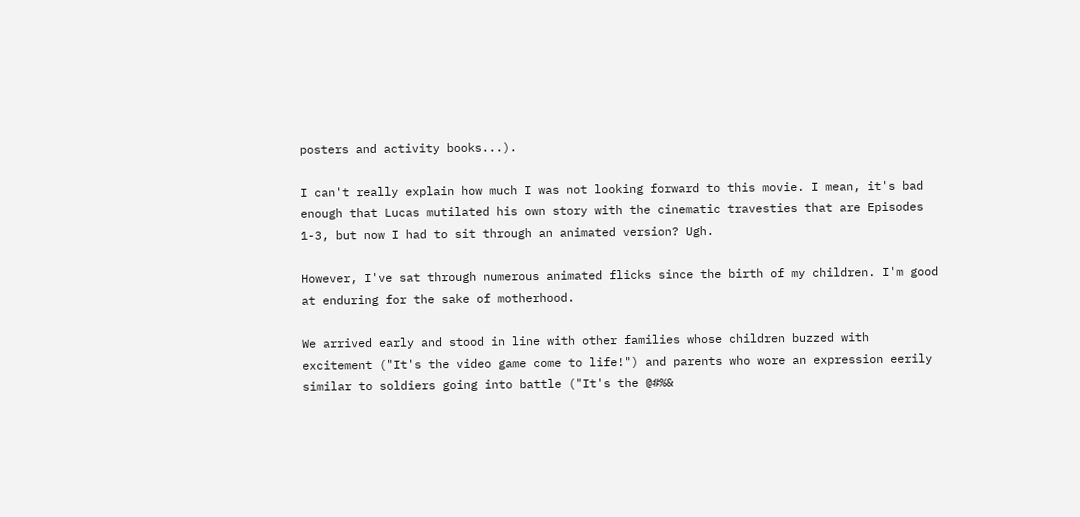posters and activity books...).

I can't really explain how much I was not looking forward to this movie. I mean, it's bad enough that Lucas mutilated his own story with the cinematic travesties that are Episodes 1-3, but now I had to sit through an animated version? Ugh.

However, I've sat through numerous animated flicks since the birth of my children. I'm good at enduring for the sake of motherhood.

We arrived early and stood in line with other families whose children buzzed with excitement ("It's the video game come to life!") and parents who wore an expression eerily similar to soldiers going into battle ("It's the @#%&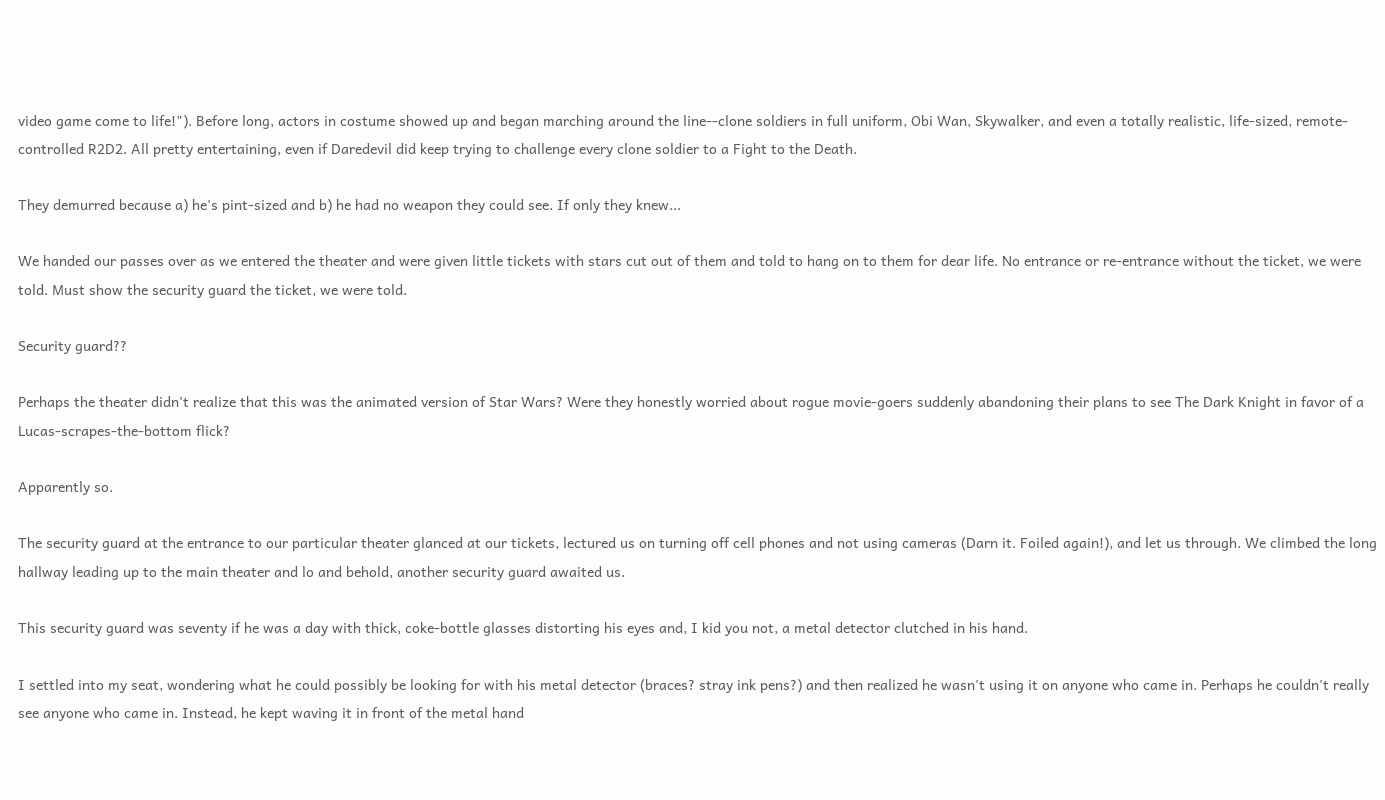video game come to life!"). Before long, actors in costume showed up and began marching around the line--clone soldiers in full uniform, Obi Wan, Skywalker, and even a totally realistic, life-sized, remote-controlled R2D2. All pretty entertaining, even if Daredevil did keep trying to challenge every clone soldier to a Fight to the Death.

They demurred because a) he's pint-sized and b) he had no weapon they could see. If only they knew...

We handed our passes over as we entered the theater and were given little tickets with stars cut out of them and told to hang on to them for dear life. No entrance or re-entrance without the ticket, we were told. Must show the security guard the ticket, we were told.

Security guard??

Perhaps the theater didn't realize that this was the animated version of Star Wars? Were they honestly worried about rogue movie-goers suddenly abandoning their plans to see The Dark Knight in favor of a Lucas-scrapes-the-bottom flick?

Apparently so.

The security guard at the entrance to our particular theater glanced at our tickets, lectured us on turning off cell phones and not using cameras (Darn it. Foiled again!), and let us through. We climbed the long hallway leading up to the main theater and lo and behold, another security guard awaited us.

This security guard was seventy if he was a day with thick, coke-bottle glasses distorting his eyes and, I kid you not, a metal detector clutched in his hand.

I settled into my seat, wondering what he could possibly be looking for with his metal detector (braces? stray ink pens?) and then realized he wasn't using it on anyone who came in. Perhaps he couldn't really see anyone who came in. Instead, he kept waving it in front of the metal hand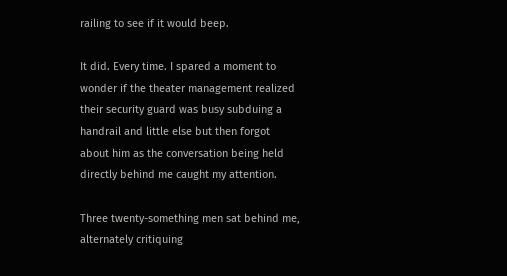railing to see if it would beep.

It did. Every time. I spared a moment to wonder if the theater management realized their security guard was busy subduing a handrail and little else but then forgot about him as the conversation being held directly behind me caught my attention.

Three twenty-something men sat behind me, alternately critiquing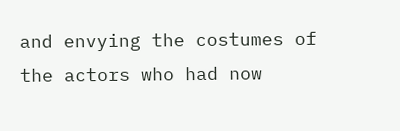and envying the costumes of the actors who had now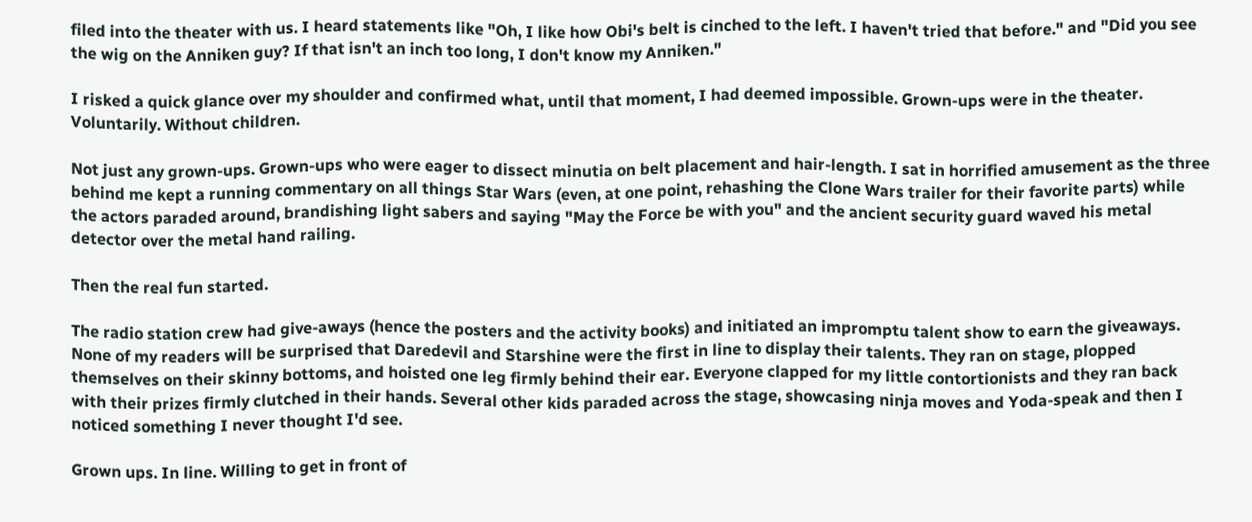filed into the theater with us. I heard statements like "Oh, I like how Obi's belt is cinched to the left. I haven't tried that before." and "Did you see the wig on the Anniken guy? If that isn't an inch too long, I don't know my Anniken."

I risked a quick glance over my shoulder and confirmed what, until that moment, I had deemed impossible. Grown-ups were in the theater. Voluntarily. Without children.

Not just any grown-ups. Grown-ups who were eager to dissect minutia on belt placement and hair-length. I sat in horrified amusement as the three behind me kept a running commentary on all things Star Wars (even, at one point, rehashing the Clone Wars trailer for their favorite parts) while the actors paraded around, brandishing light sabers and saying "May the Force be with you" and the ancient security guard waved his metal detector over the metal hand railing.

Then the real fun started.

The radio station crew had give-aways (hence the posters and the activity books) and initiated an impromptu talent show to earn the giveaways. None of my readers will be surprised that Daredevil and Starshine were the first in line to display their talents. They ran on stage, plopped themselves on their skinny bottoms, and hoisted one leg firmly behind their ear. Everyone clapped for my little contortionists and they ran back with their prizes firmly clutched in their hands. Several other kids paraded across the stage, showcasing ninja moves and Yoda-speak and then I noticed something I never thought I'd see.

Grown ups. In line. Willing to get in front of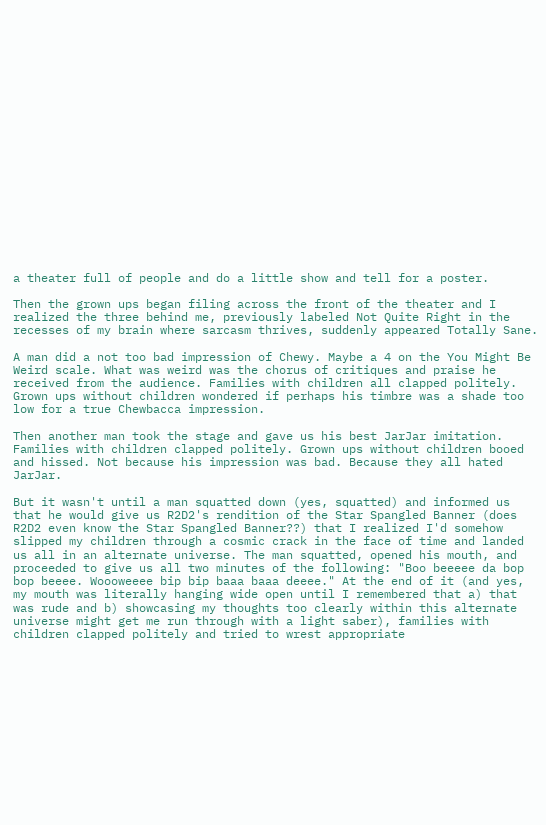a theater full of people and do a little show and tell for a poster.

Then the grown ups began filing across the front of the theater and I realized the three behind me, previously labeled Not Quite Right in the recesses of my brain where sarcasm thrives, suddenly appeared Totally Sane.

A man did a not too bad impression of Chewy. Maybe a 4 on the You Might Be Weird scale. What was weird was the chorus of critiques and praise he received from the audience. Families with children all clapped politely. Grown ups without children wondered if perhaps his timbre was a shade too low for a true Chewbacca impression.

Then another man took the stage and gave us his best JarJar imitation. Families with children clapped politely. Grown ups without children booed and hissed. Not because his impression was bad. Because they all hated JarJar.

But it wasn't until a man squatted down (yes, squatted) and informed us that he would give us R2D2's rendition of the Star Spangled Banner (does R2D2 even know the Star Spangled Banner??) that I realized I'd somehow slipped my children through a cosmic crack in the face of time and landed us all in an alternate universe. The man squatted, opened his mouth, and proceeded to give us all two minutes of the following: "Boo beeeee da bop bop beeee. Woooweeee bip bip baaa baaa deeee." At the end of it (and yes, my mouth was literally hanging wide open until I remembered that a) that was rude and b) showcasing my thoughts too clearly within this alternate universe might get me run through with a light saber), families with children clapped politely and tried to wrest appropriate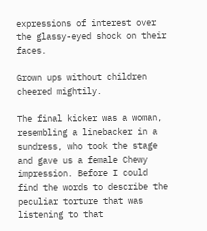expressions of interest over the glassy-eyed shock on their faces.

Grown ups without children cheered mightily.

The final kicker was a woman, resembling a linebacker in a sundress, who took the stage and gave us a female Chewy impression. Before I could find the words to describe the peculiar torture that was listening to that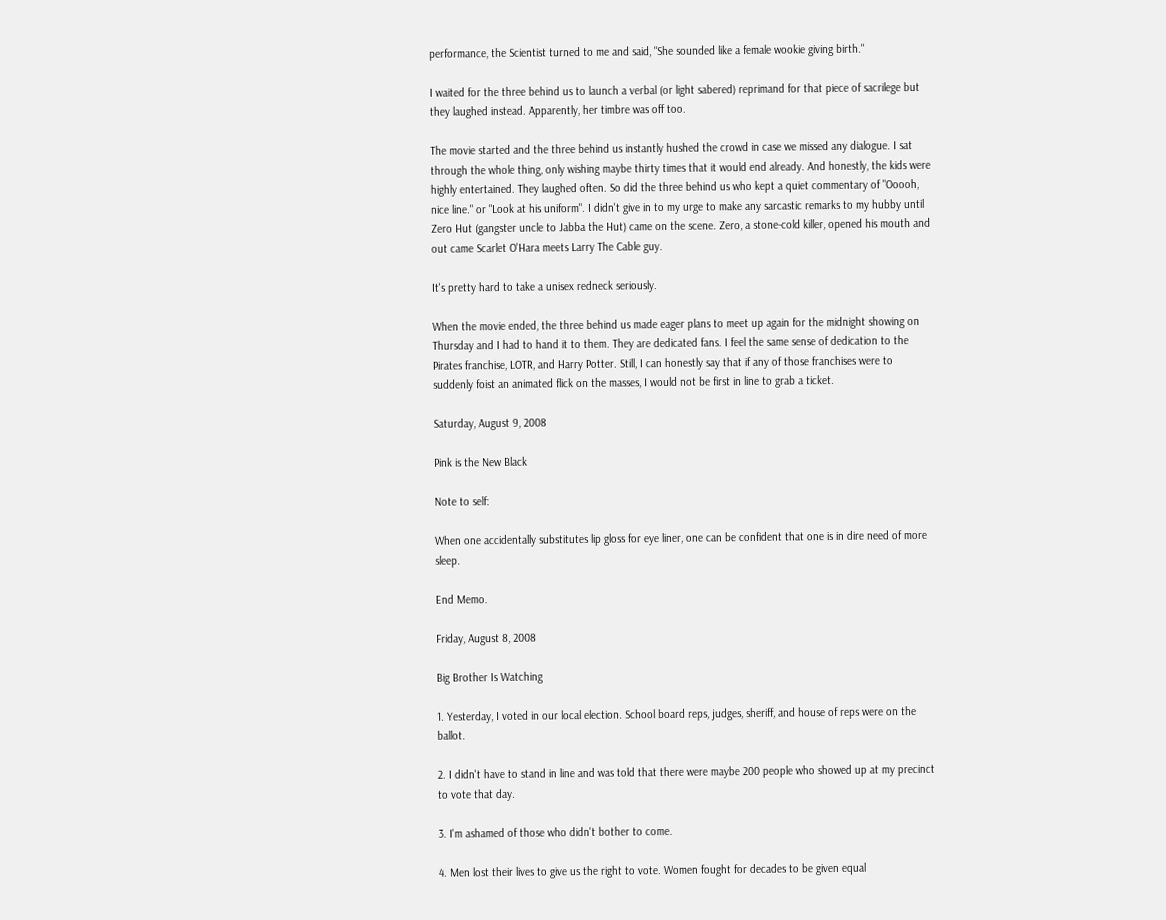performance, the Scientist turned to me and said, "She sounded like a female wookie giving birth."

I waited for the three behind us to launch a verbal (or light sabered) reprimand for that piece of sacrilege but they laughed instead. Apparently, her timbre was off too.

The movie started and the three behind us instantly hushed the crowd in case we missed any dialogue. I sat through the whole thing, only wishing maybe thirty times that it would end already. And honestly, the kids were highly entertained. They laughed often. So did the three behind us who kept a quiet commentary of "Ooooh, nice line." or "Look at his uniform". I didn't give in to my urge to make any sarcastic remarks to my hubby until Zero Hut (gangster uncle to Jabba the Hut) came on the scene. Zero, a stone-cold killer, opened his mouth and out came Scarlet O'Hara meets Larry The Cable guy.

It's pretty hard to take a unisex redneck seriously.

When the movie ended, the three behind us made eager plans to meet up again for the midnight showing on Thursday and I had to hand it to them. They are dedicated fans. I feel the same sense of dedication to the Pirates franchise, LOTR, and Harry Potter. Still, I can honestly say that if any of those franchises were to suddenly foist an animated flick on the masses, I would not be first in line to grab a ticket.

Saturday, August 9, 2008

Pink is the New Black

Note to self:

When one accidentally substitutes lip gloss for eye liner, one can be confident that one is in dire need of more sleep.

End Memo.

Friday, August 8, 2008

Big Brother Is Watching

1. Yesterday, I voted in our local election. School board reps, judges, sheriff, and house of reps were on the ballot.

2. I didn't have to stand in line and was told that there were maybe 200 people who showed up at my precinct to vote that day.

3. I'm ashamed of those who didn't bother to come.

4. Men lost their lives to give us the right to vote. Women fought for decades to be given equal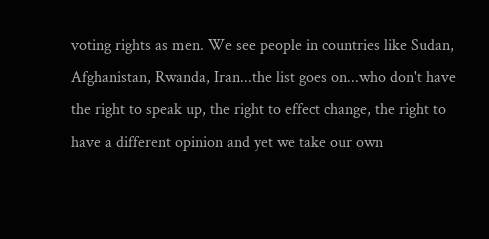voting rights as men. We see people in countries like Sudan, Afghanistan, Rwanda, Iran...the list goes on...who don't have the right to speak up, the right to effect change, the right to have a different opinion and yet we take our own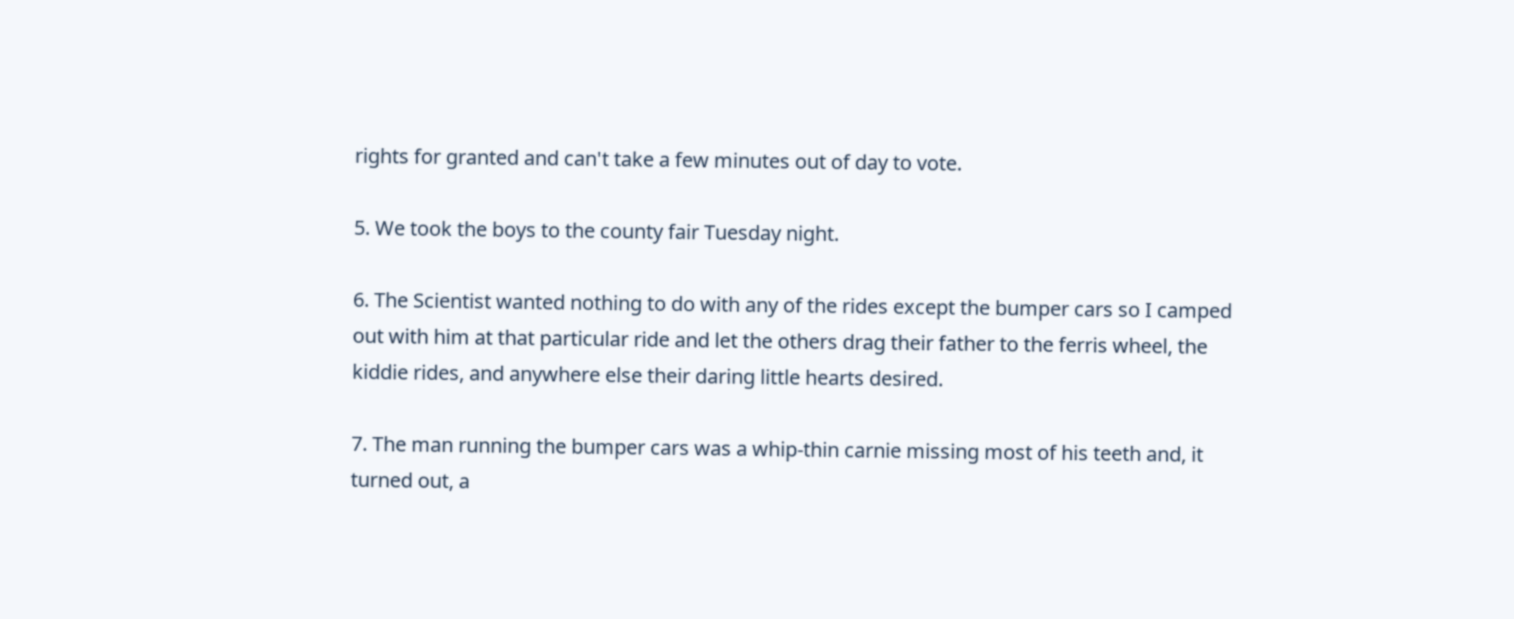rights for granted and can't take a few minutes out of day to vote.

5. We took the boys to the county fair Tuesday night.

6. The Scientist wanted nothing to do with any of the rides except the bumper cars so I camped out with him at that particular ride and let the others drag their father to the ferris wheel, the kiddie rides, and anywhere else their daring little hearts desired.

7. The man running the bumper cars was a whip-thin carnie missing most of his teeth and, it turned out, a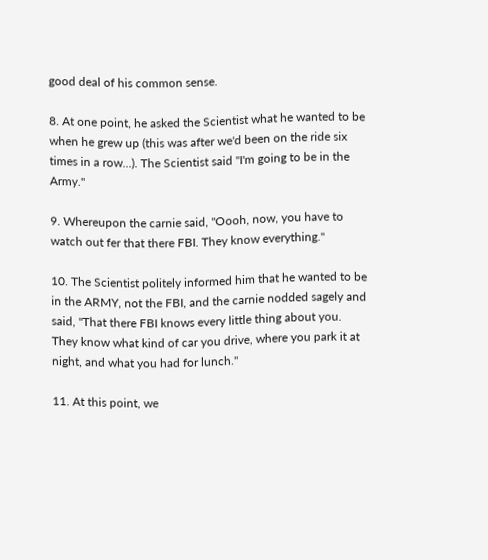good deal of his common sense.

8. At one point, he asked the Scientist what he wanted to be when he grew up (this was after we'd been on the ride six times in a row...). The Scientist said "I'm going to be in the Army."

9. Whereupon the carnie said, "Oooh, now, you have to watch out fer that there FBI. They know everything."

10. The Scientist politely informed him that he wanted to be in the ARMY, not the FBI, and the carnie nodded sagely and said, "That there FBI knows every little thing about you. They know what kind of car you drive, where you park it at night, and what you had for lunch."

11. At this point, we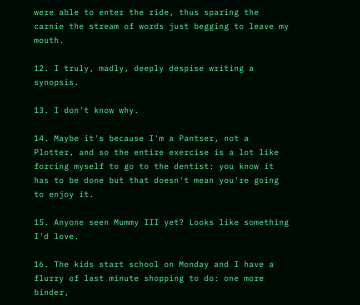were able to enter the ride, thus sparing the carnie the stream of words just begging to leave my mouth.

12. I truly, madly, deeply despise writing a synopsis.

13. I don't know why.

14. Maybe it's because I'm a Pantser, not a Plotter, and so the entire exercise is a lot like forcing myself to go to the dentist: you know it has to be done but that doesn't mean you're going to enjoy it.

15. Anyone seen Mummy III yet? Looks like something I'd love.

16. The kids start school on Monday and I have a flurry of last minute shopping to do: one more binder,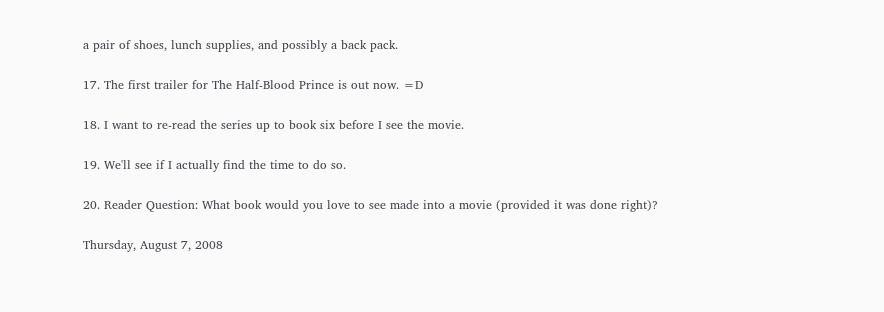a pair of shoes, lunch supplies, and possibly a back pack.

17. The first trailer for The Half-Blood Prince is out now. =D

18. I want to re-read the series up to book six before I see the movie.

19. We'll see if I actually find the time to do so.

20. Reader Question: What book would you love to see made into a movie (provided it was done right)?

Thursday, August 7, 2008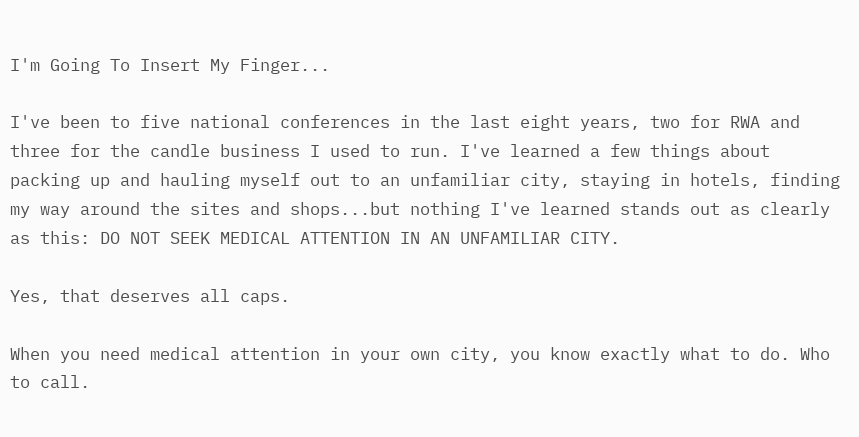I'm Going To Insert My Finger...

I've been to five national conferences in the last eight years, two for RWA and three for the candle business I used to run. I've learned a few things about packing up and hauling myself out to an unfamiliar city, staying in hotels, finding my way around the sites and shops...but nothing I've learned stands out as clearly as this: DO NOT SEEK MEDICAL ATTENTION IN AN UNFAMILIAR CITY.

Yes, that deserves all caps.

When you need medical attention in your own city, you know exactly what to do. Who to call.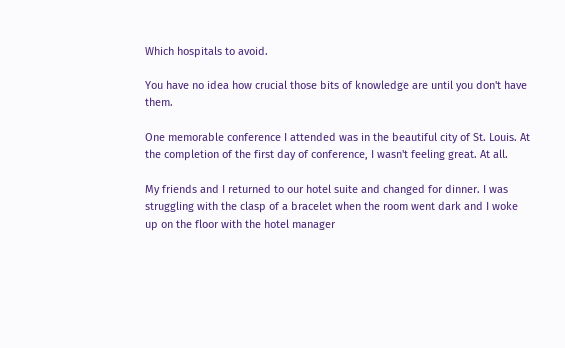Which hospitals to avoid.

You have no idea how crucial those bits of knowledge are until you don't have them.

One memorable conference I attended was in the beautiful city of St. Louis. At the completion of the first day of conference, I wasn't feeling great. At all.

My friends and I returned to our hotel suite and changed for dinner. I was struggling with the clasp of a bracelet when the room went dark and I woke up on the floor with the hotel manager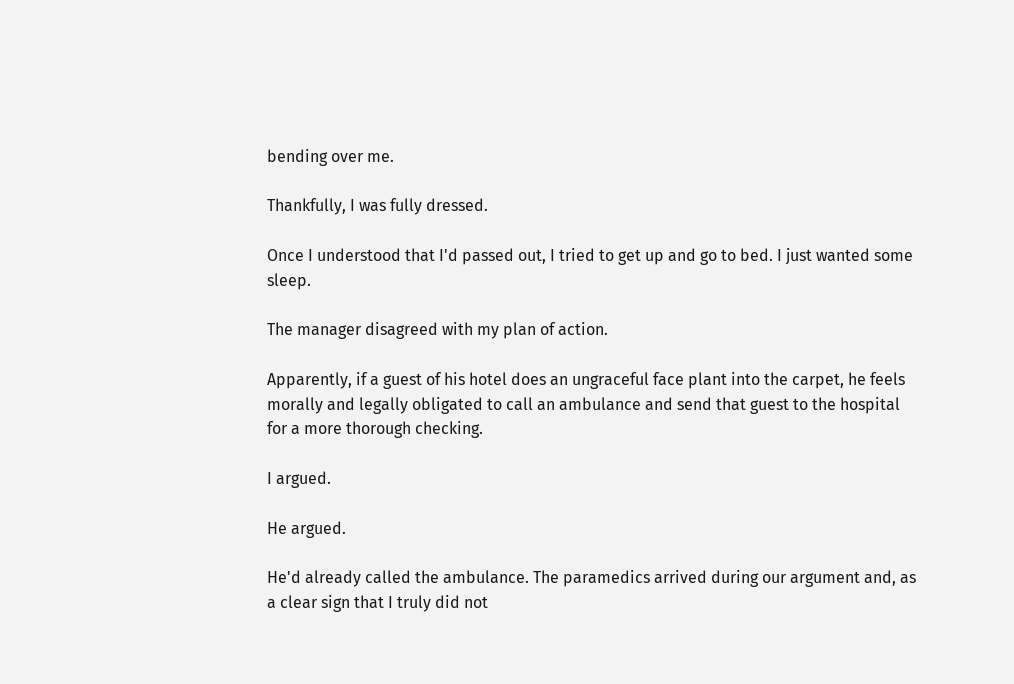bending over me.

Thankfully, I was fully dressed.

Once I understood that I'd passed out, I tried to get up and go to bed. I just wanted some sleep.

The manager disagreed with my plan of action.

Apparently, if a guest of his hotel does an ungraceful face plant into the carpet, he feels morally and legally obligated to call an ambulance and send that guest to the hospital for a more thorough checking.

I argued.

He argued.

He'd already called the ambulance. The paramedics arrived during our argument and, as a clear sign that I truly did not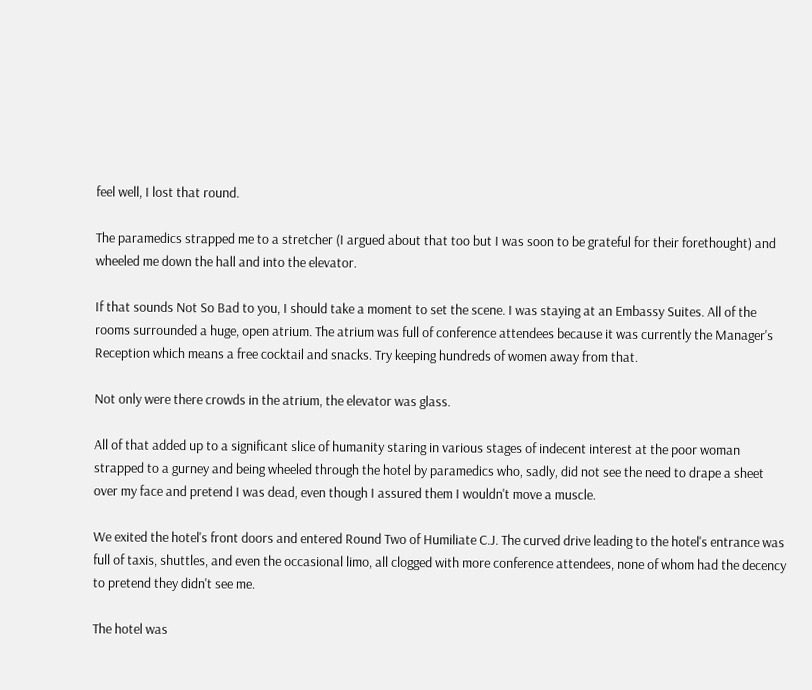feel well, I lost that round.

The paramedics strapped me to a stretcher (I argued about that too but I was soon to be grateful for their forethought) and wheeled me down the hall and into the elevator.

If that sounds Not So Bad to you, I should take a moment to set the scene. I was staying at an Embassy Suites. All of the rooms surrounded a huge, open atrium. The atrium was full of conference attendees because it was currently the Manager's Reception which means a free cocktail and snacks. Try keeping hundreds of women away from that.

Not only were there crowds in the atrium, the elevator was glass.

All of that added up to a significant slice of humanity staring in various stages of indecent interest at the poor woman strapped to a gurney and being wheeled through the hotel by paramedics who, sadly, did not see the need to drape a sheet over my face and pretend I was dead, even though I assured them I wouldn't move a muscle.

We exited the hotel's front doors and entered Round Two of Humiliate C.J. The curved drive leading to the hotel's entrance was full of taxis, shuttles, and even the occasional limo, all clogged with more conference attendees, none of whom had the decency to pretend they didn't see me.

The hotel was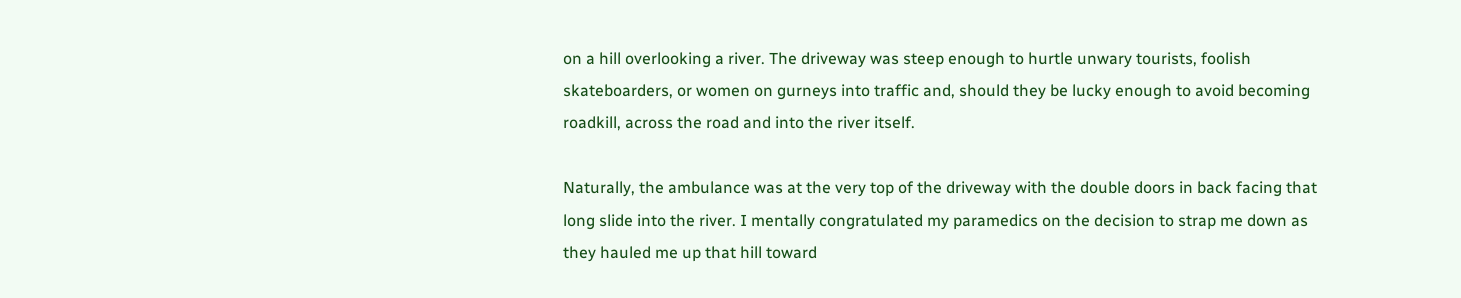on a hill overlooking a river. The driveway was steep enough to hurtle unwary tourists, foolish skateboarders, or women on gurneys into traffic and, should they be lucky enough to avoid becoming roadkill, across the road and into the river itself.

Naturally, the ambulance was at the very top of the driveway with the double doors in back facing that long slide into the river. I mentally congratulated my paramedics on the decision to strap me down as they hauled me up that hill toward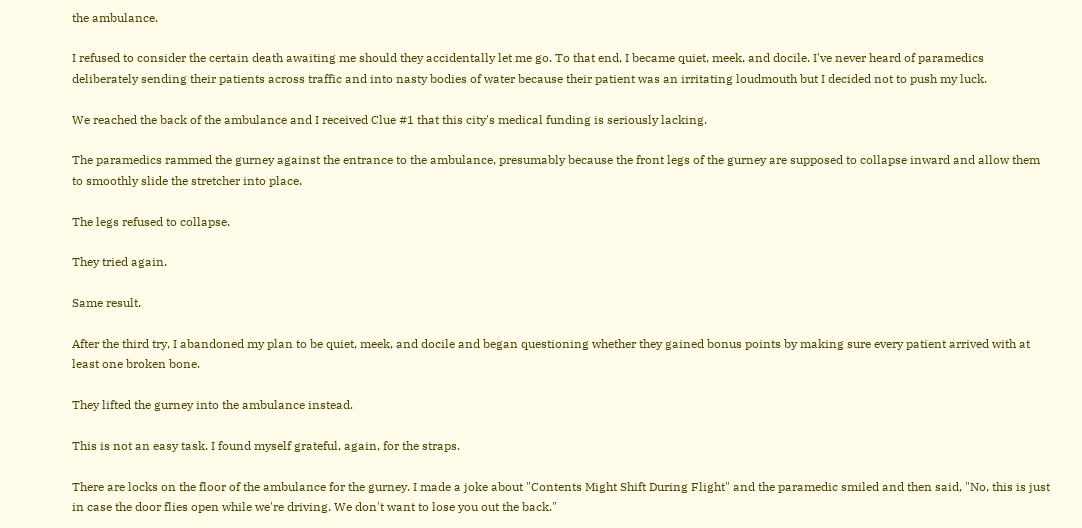the ambulance.

I refused to consider the certain death awaiting me should they accidentally let me go. To that end, I became quiet, meek, and docile. I've never heard of paramedics deliberately sending their patients across traffic and into nasty bodies of water because their patient was an irritating loudmouth but I decided not to push my luck.

We reached the back of the ambulance and I received Clue #1 that this city's medical funding is seriously lacking.

The paramedics rammed the gurney against the entrance to the ambulance, presumably because the front legs of the gurney are supposed to collapse inward and allow them to smoothly slide the stretcher into place.

The legs refused to collapse.

They tried again.

Same result.

After the third try, I abandoned my plan to be quiet, meek, and docile and began questioning whether they gained bonus points by making sure every patient arrived with at least one broken bone.

They lifted the gurney into the ambulance instead.

This is not an easy task. I found myself grateful, again, for the straps.

There are locks on the floor of the ambulance for the gurney. I made a joke about "Contents Might Shift During Flight" and the paramedic smiled and then said, "No, this is just in case the door flies open while we're driving. We don't want to lose you out the back."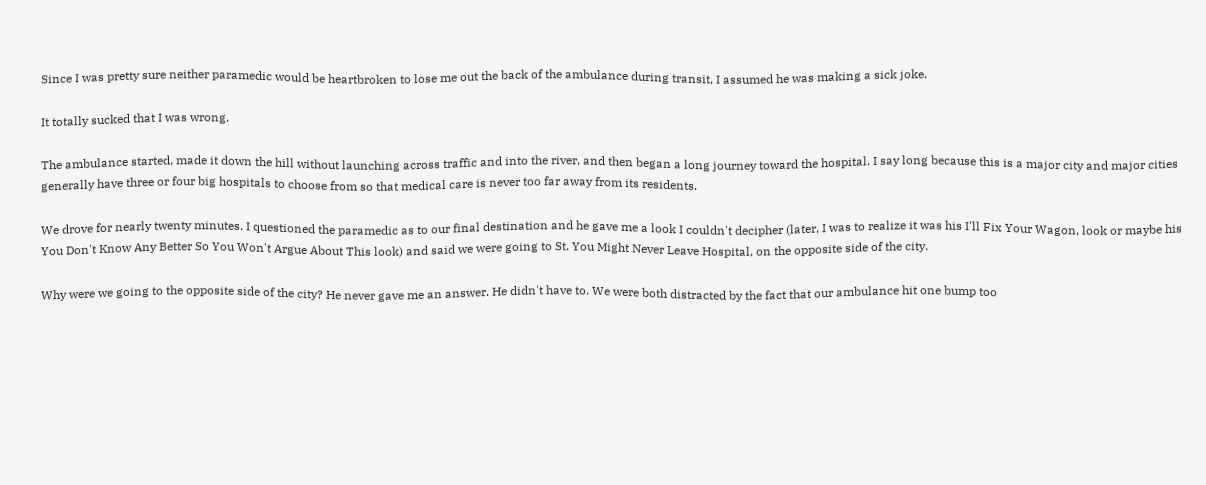Since I was pretty sure neither paramedic would be heartbroken to lose me out the back of the ambulance during transit, I assumed he was making a sick joke.

It totally sucked that I was wrong.

The ambulance started, made it down the hill without launching across traffic and into the river, and then began a long journey toward the hospital. I say long because this is a major city and major cities generally have three or four big hospitals to choose from so that medical care is never too far away from its residents.

We drove for nearly twenty minutes. I questioned the paramedic as to our final destination and he gave me a look I couldn't decipher (later, I was to realize it was his I'll Fix Your Wagon, look or maybe his You Don't Know Any Better So You Won't Argue About This look) and said we were going to St. You Might Never Leave Hospital, on the opposite side of the city.

Why were we going to the opposite side of the city? He never gave me an answer. He didn't have to. We were both distracted by the fact that our ambulance hit one bump too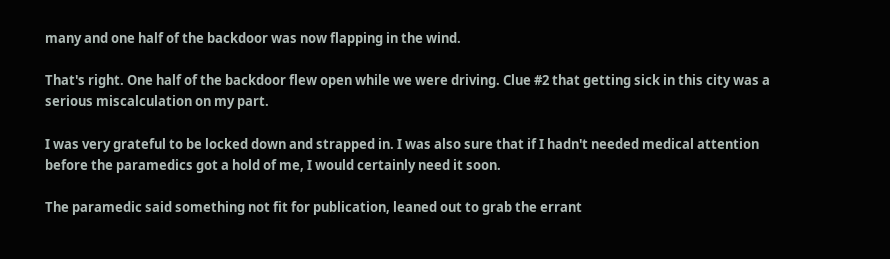many and one half of the backdoor was now flapping in the wind.

That's right. One half of the backdoor flew open while we were driving. Clue #2 that getting sick in this city was a serious miscalculation on my part.

I was very grateful to be locked down and strapped in. I was also sure that if I hadn't needed medical attention before the paramedics got a hold of me, I would certainly need it soon.

The paramedic said something not fit for publication, leaned out to grab the errant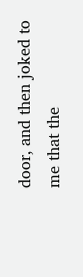door, and then joked to me that the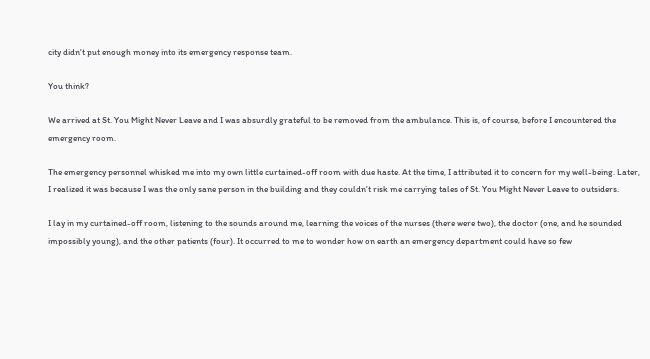city didn't put enough money into its emergency response team.

You think?

We arrived at St. You Might Never Leave and I was absurdly grateful to be removed from the ambulance. This is, of course, before I encountered the emergency room.

The emergency personnel whisked me into my own little curtained-off room with due haste. At the time, I attributed it to concern for my well-being. Later, I realized it was because I was the only sane person in the building and they couldn't risk me carrying tales of St. You Might Never Leave to outsiders.

I lay in my curtained-off room, listening to the sounds around me, learning the voices of the nurses (there were two), the doctor (one, and he sounded impossibly young), and the other patients (four). It occurred to me to wonder how on earth an emergency department could have so few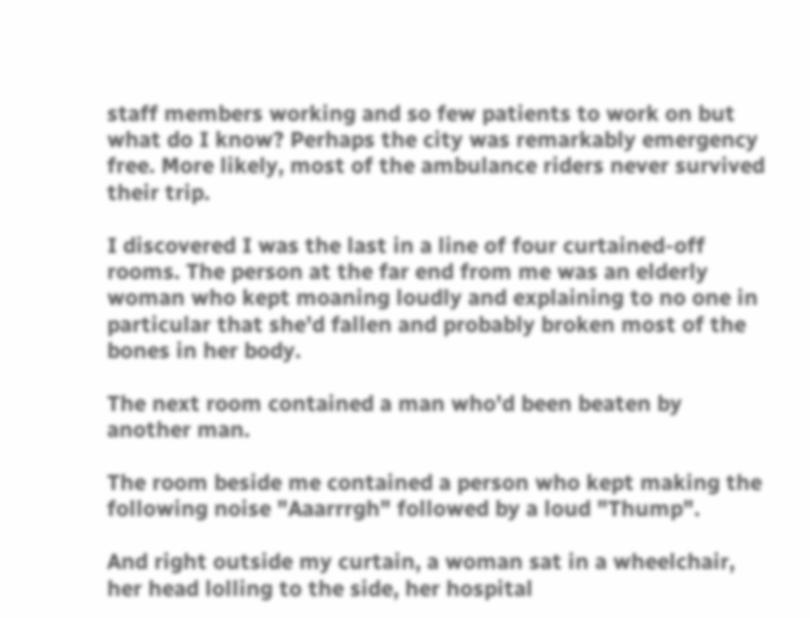staff members working and so few patients to work on but what do I know? Perhaps the city was remarkably emergency free. More likely, most of the ambulance riders never survived their trip.

I discovered I was the last in a line of four curtained-off rooms. The person at the far end from me was an elderly woman who kept moaning loudly and explaining to no one in particular that she'd fallen and probably broken most of the bones in her body.

The next room contained a man who'd been beaten by another man.

The room beside me contained a person who kept making the following noise "Aaarrrgh" followed by a loud "Thump".

And right outside my curtain, a woman sat in a wheelchair, her head lolling to the side, her hospital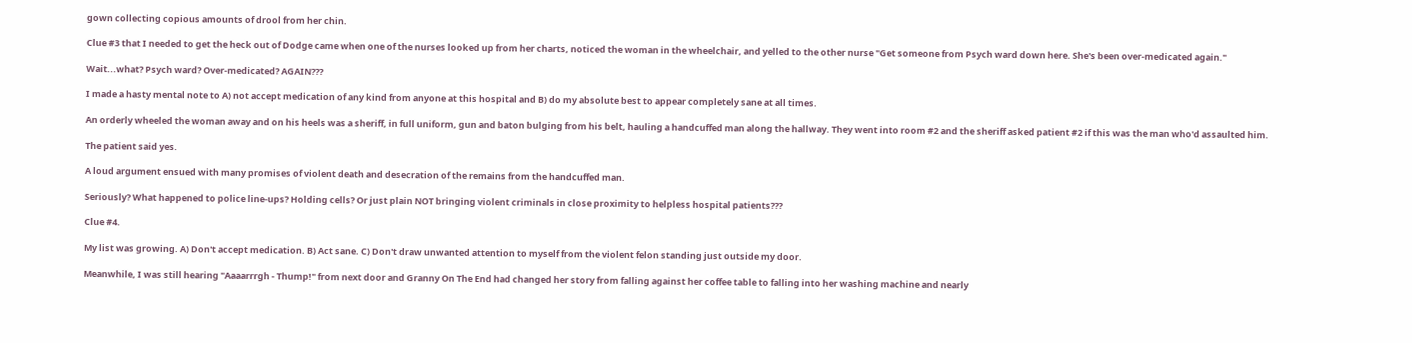gown collecting copious amounts of drool from her chin.

Clue #3 that I needed to get the heck out of Dodge came when one of the nurses looked up from her charts, noticed the woman in the wheelchair, and yelled to the other nurse "Get someone from Psych ward down here. She's been over-medicated again."

Wait...what? Psych ward? Over-medicated? AGAIN???

I made a hasty mental note to A) not accept medication of any kind from anyone at this hospital and B) do my absolute best to appear completely sane at all times.

An orderly wheeled the woman away and on his heels was a sheriff, in full uniform, gun and baton bulging from his belt, hauling a handcuffed man along the hallway. They went into room #2 and the sheriff asked patient #2 if this was the man who'd assaulted him.

The patient said yes.

A loud argument ensued with many promises of violent death and desecration of the remains from the handcuffed man.

Seriously? What happened to police line-ups? Holding cells? Or just plain NOT bringing violent criminals in close proximity to helpless hospital patients???

Clue #4.

My list was growing. A) Don't accept medication. B) Act sane. C) Don't draw unwanted attention to myself from the violent felon standing just outside my door.

Meanwhile, I was still hearing "Aaaarrrgh - Thump!" from next door and Granny On The End had changed her story from falling against her coffee table to falling into her washing machine and nearly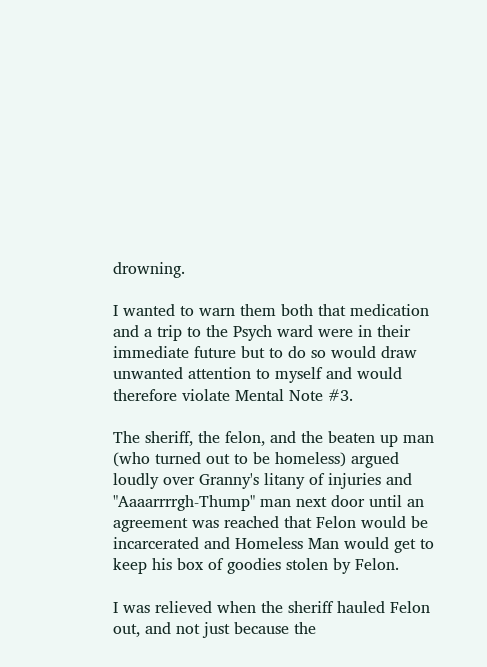drowning.

I wanted to warn them both that medication and a trip to the Psych ward were in their immediate future but to do so would draw unwanted attention to myself and would therefore violate Mental Note #3.

The sheriff, the felon, and the beaten up man (who turned out to be homeless) argued loudly over Granny's litany of injuries and "Aaaarrrrgh-Thump" man next door until an agreement was reached that Felon would be incarcerated and Homeless Man would get to keep his box of goodies stolen by Felon.

I was relieved when the sheriff hauled Felon out, and not just because the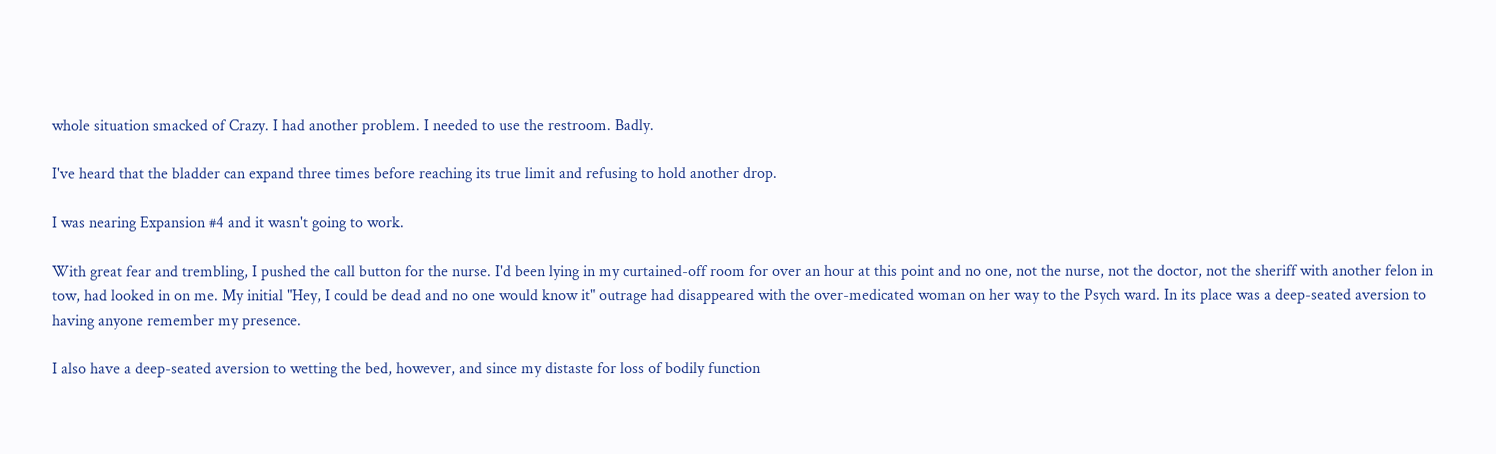whole situation smacked of Crazy. I had another problem. I needed to use the restroom. Badly.

I've heard that the bladder can expand three times before reaching its true limit and refusing to hold another drop.

I was nearing Expansion #4 and it wasn't going to work.

With great fear and trembling, I pushed the call button for the nurse. I'd been lying in my curtained-off room for over an hour at this point and no one, not the nurse, not the doctor, not the sheriff with another felon in tow, had looked in on me. My initial "Hey, I could be dead and no one would know it" outrage had disappeared with the over-medicated woman on her way to the Psych ward. In its place was a deep-seated aversion to having anyone remember my presence.

I also have a deep-seated aversion to wetting the bed, however, and since my distaste for loss of bodily function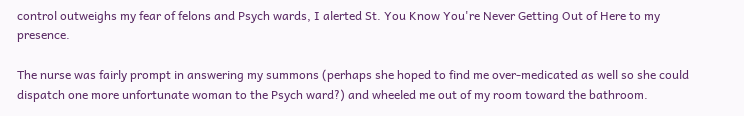control outweighs my fear of felons and Psych wards, I alerted St. You Know You're Never Getting Out of Here to my presence.

The nurse was fairly prompt in answering my summons (perhaps she hoped to find me over-medicated as well so she could dispatch one more unfortunate woman to the Psych ward?) and wheeled me out of my room toward the bathroom.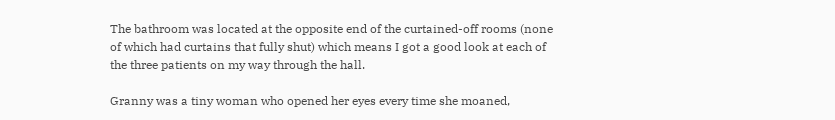The bathroom was located at the opposite end of the curtained-off rooms (none of which had curtains that fully shut) which means I got a good look at each of the three patients on my way through the hall.

Granny was a tiny woman who opened her eyes every time she moaned,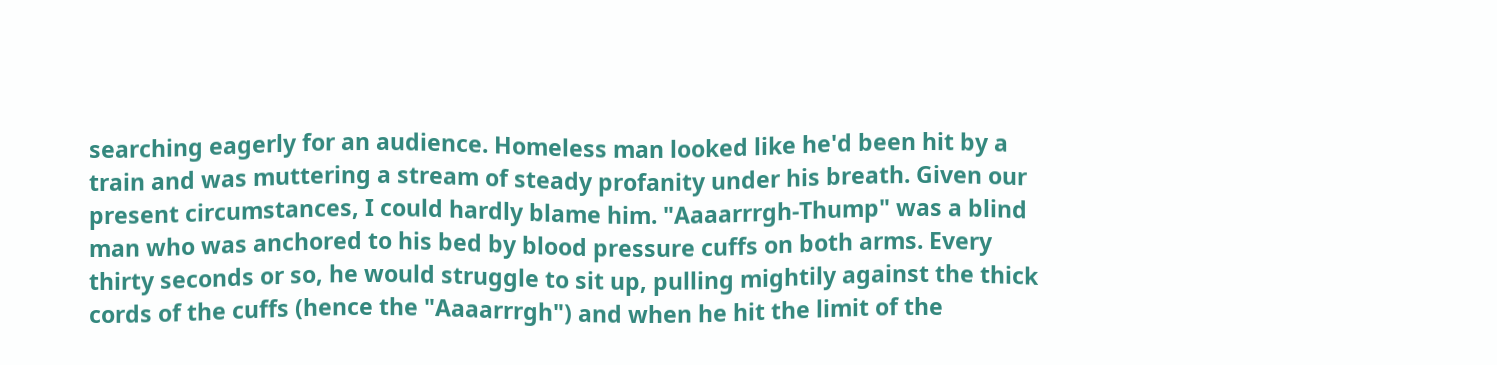searching eagerly for an audience. Homeless man looked like he'd been hit by a train and was muttering a stream of steady profanity under his breath. Given our present circumstances, I could hardly blame him. "Aaaarrrgh-Thump" was a blind man who was anchored to his bed by blood pressure cuffs on both arms. Every thirty seconds or so, he would struggle to sit up, pulling mightily against the thick cords of the cuffs (hence the "Aaaarrrgh") and when he hit the limit of the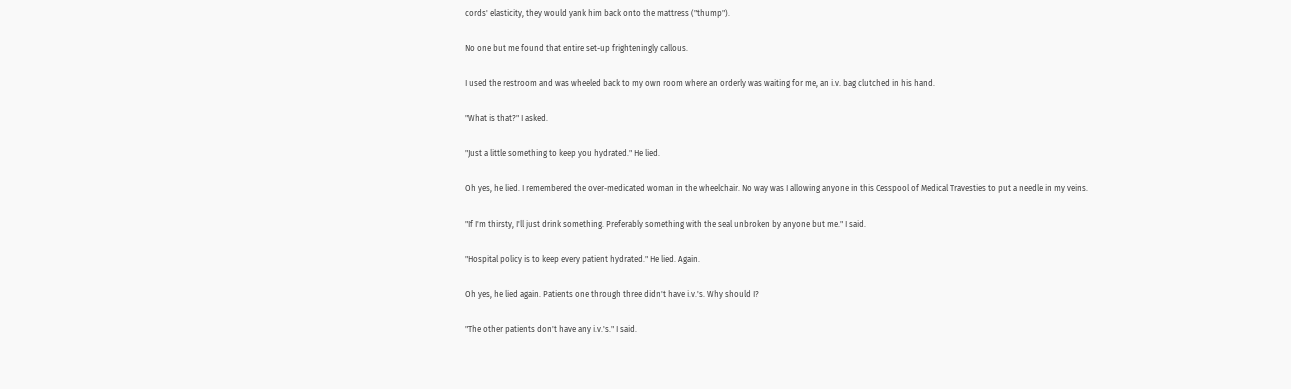cords' elasticity, they would yank him back onto the mattress ("thump").

No one but me found that entire set-up frighteningly callous.

I used the restroom and was wheeled back to my own room where an orderly was waiting for me, an i.v. bag clutched in his hand.

"What is that?" I asked.

"Just a little something to keep you hydrated." He lied.

Oh yes, he lied. I remembered the over-medicated woman in the wheelchair. No way was I allowing anyone in this Cesspool of Medical Travesties to put a needle in my veins.

"If I'm thirsty, I'll just drink something. Preferably something with the seal unbroken by anyone but me." I said.

"Hospital policy is to keep every patient hydrated." He lied. Again.

Oh yes, he lied again. Patients one through three didn't have i.v.'s. Why should I?

"The other patients don't have any i.v.'s." I said.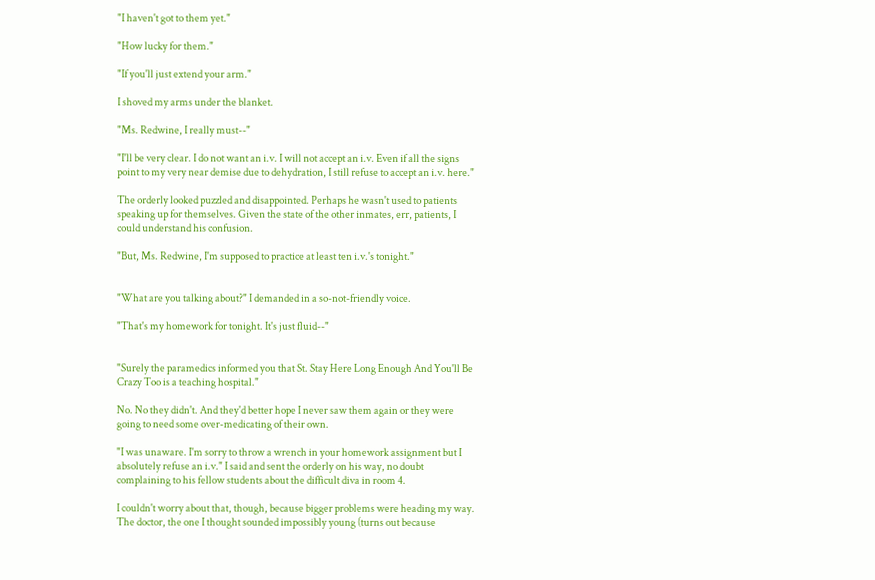"I haven't got to them yet."

"How lucky for them."

"If you'll just extend your arm."

I shoved my arms under the blanket.

"Ms. Redwine, I really must--"

"I'll be very clear. I do not want an i.v. I will not accept an i.v. Even if all the signs point to my very near demise due to dehydration, I still refuse to accept an i.v. here."

The orderly looked puzzled and disappointed. Perhaps he wasn't used to patients speaking up for themselves. Given the state of the other inmates, err, patients, I could understand his confusion.

"But, Ms. Redwine, I'm supposed to practice at least ten i.v.'s tonight."


"What are you talking about?" I demanded in a so-not-friendly voice.

"That's my homework for tonight. It's just fluid--"


"Surely the paramedics informed you that St. Stay Here Long Enough And You'll Be Crazy Too is a teaching hospital."

No. No they didn't. And they'd better hope I never saw them again or they were going to need some over-medicating of their own.

"I was unaware. I'm sorry to throw a wrench in your homework assignment but I absolutely refuse an i.v." I said and sent the orderly on his way, no doubt complaining to his fellow students about the difficult diva in room 4.

I couldn't worry about that, though, because bigger problems were heading my way. The doctor, the one I thought sounded impossibly young (turns out because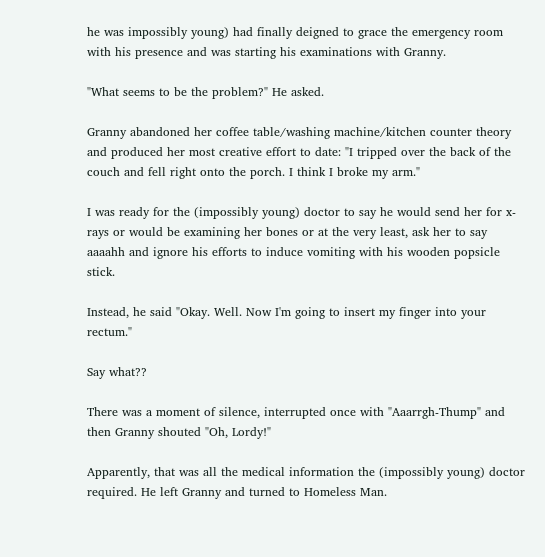he was impossibly young) had finally deigned to grace the emergency room with his presence and was starting his examinations with Granny.

"What seems to be the problem?" He asked.

Granny abandoned her coffee table/washing machine/kitchen counter theory and produced her most creative effort to date: "I tripped over the back of the couch and fell right onto the porch. I think I broke my arm."

I was ready for the (impossibly young) doctor to say he would send her for x-rays or would be examining her bones or at the very least, ask her to say aaaahh and ignore his efforts to induce vomiting with his wooden popsicle stick.

Instead, he said "Okay. Well. Now I'm going to insert my finger into your rectum."

Say what??

There was a moment of silence, interrupted once with "Aaarrgh-Thump" and then Granny shouted "Oh, Lordy!"

Apparently, that was all the medical information the (impossibly young) doctor required. He left Granny and turned to Homeless Man.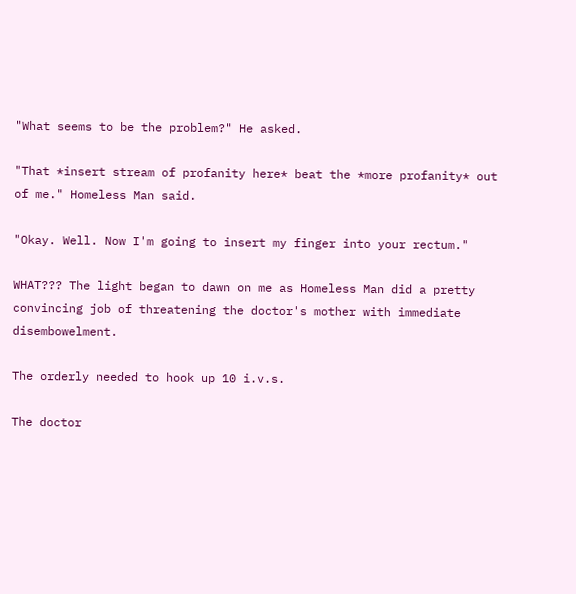"What seems to be the problem?" He asked.

"That *insert stream of profanity here* beat the *more profanity* out of me." Homeless Man said.

"Okay. Well. Now I'm going to insert my finger into your rectum."

WHAT??? The light began to dawn on me as Homeless Man did a pretty convincing job of threatening the doctor's mother with immediate disembowelment.

The orderly needed to hook up 10 i.v.s.

The doctor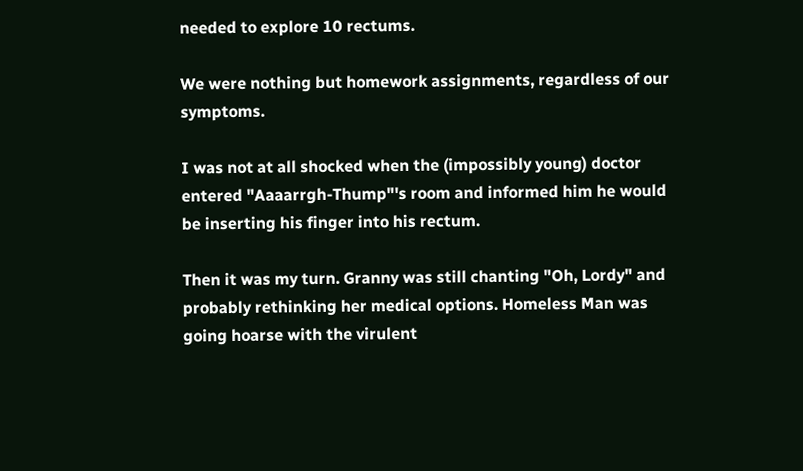needed to explore 10 rectums.

We were nothing but homework assignments, regardless of our symptoms.

I was not at all shocked when the (impossibly young) doctor entered "Aaaarrgh-Thump"'s room and informed him he would be inserting his finger into his rectum.

Then it was my turn. Granny was still chanting "Oh, Lordy" and probably rethinking her medical options. Homeless Man was going hoarse with the virulent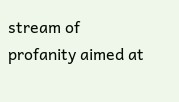stream of profanity aimed at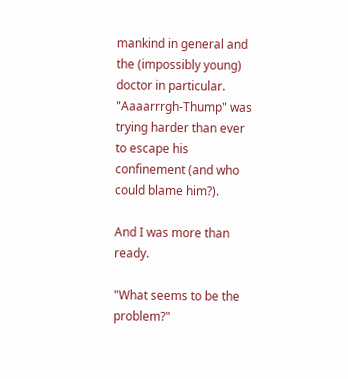mankind in general and the (impossibly young) doctor in particular. "Aaaarrrgh-Thump" was trying harder than ever to escape his confinement (and who could blame him?).

And I was more than ready.

"What seems to be the problem?"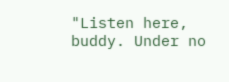"Listen here, buddy. Under no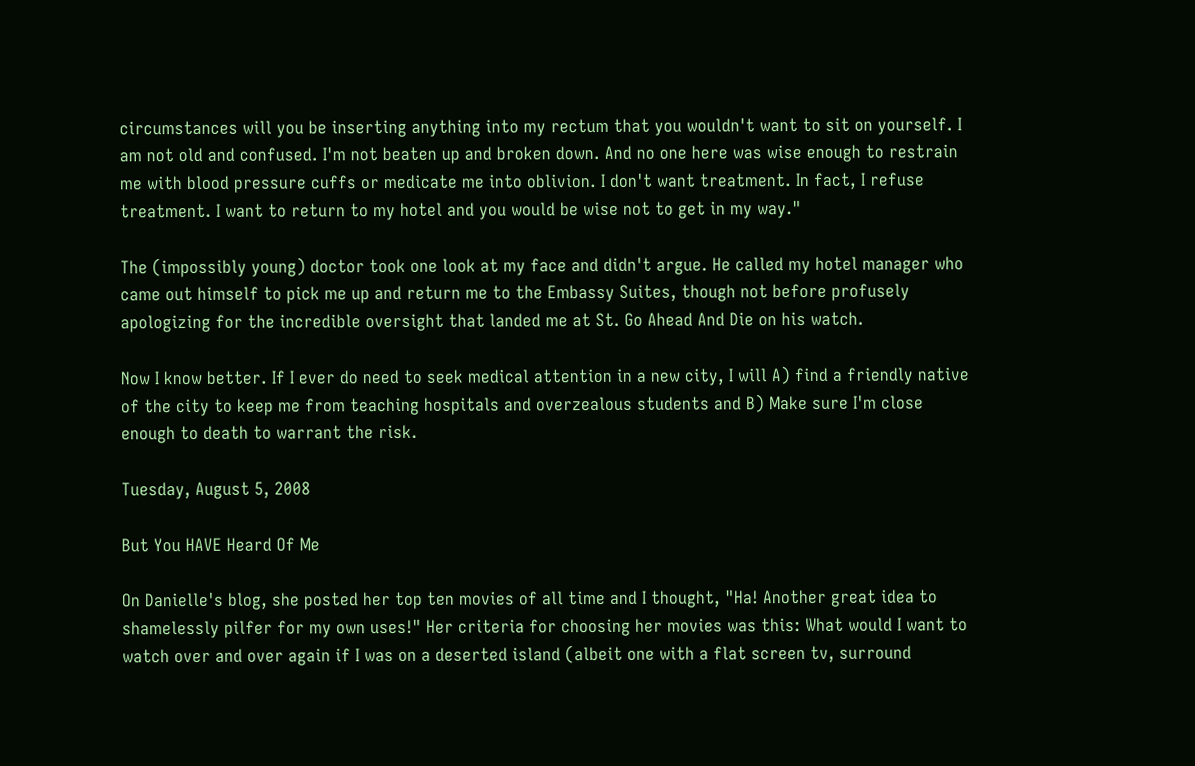circumstances will you be inserting anything into my rectum that you wouldn't want to sit on yourself. I am not old and confused. I'm not beaten up and broken down. And no one here was wise enough to restrain me with blood pressure cuffs or medicate me into oblivion. I don't want treatment. In fact, I refuse treatment. I want to return to my hotel and you would be wise not to get in my way."

The (impossibly young) doctor took one look at my face and didn't argue. He called my hotel manager who came out himself to pick me up and return me to the Embassy Suites, though not before profusely apologizing for the incredible oversight that landed me at St. Go Ahead And Die on his watch.

Now I know better. If I ever do need to seek medical attention in a new city, I will A) find a friendly native of the city to keep me from teaching hospitals and overzealous students and B) Make sure I'm close enough to death to warrant the risk.

Tuesday, August 5, 2008

But You HAVE Heard Of Me

On Danielle's blog, she posted her top ten movies of all time and I thought, "Ha! Another great idea to shamelessly pilfer for my own uses!" Her criteria for choosing her movies was this: What would I want to watch over and over again if I was on a deserted island (albeit one with a flat screen tv, surround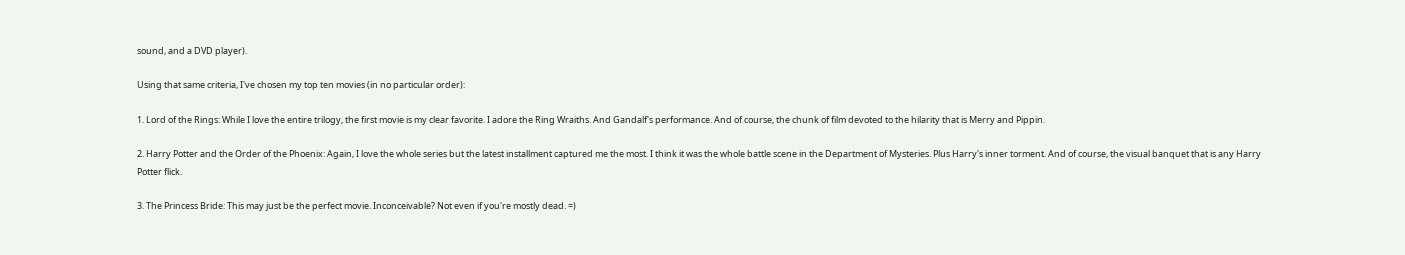sound, and a DVD player).

Using that same criteria, I've chosen my top ten movies (in no particular order):

1. Lord of the Rings: While I love the entire trilogy, the first movie is my clear favorite. I adore the Ring Wraiths. And Gandalf's performance. And of course, the chunk of film devoted to the hilarity that is Merry and Pippin.

2. Harry Potter and the Order of the Phoenix: Again, I love the whole series but the latest installment captured me the most. I think it was the whole battle scene in the Department of Mysteries. Plus Harry's inner torment. And of course, the visual banquet that is any Harry Potter flick.

3. The Princess Bride: This may just be the perfect movie. Inconceivable? Not even if you're mostly dead. =)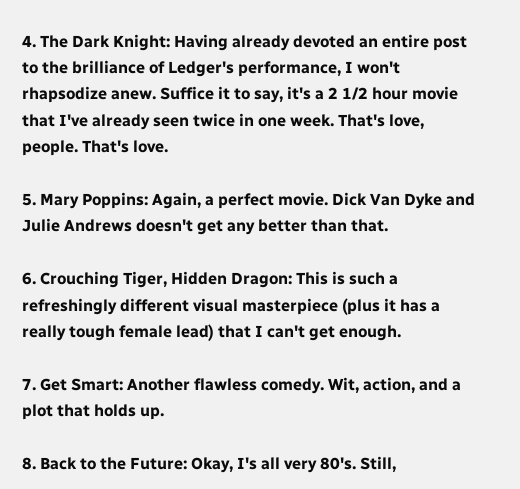4. The Dark Knight: Having already devoted an entire post to the brilliance of Ledger's performance, I won't rhapsodize anew. Suffice it to say, it's a 2 1/2 hour movie that I've already seen twice in one week. That's love, people. That's love.

5. Mary Poppins: Again, a perfect movie. Dick Van Dyke and Julie Andrews doesn't get any better than that.

6. Crouching Tiger, Hidden Dragon: This is such a refreshingly different visual masterpiece (plus it has a really tough female lead) that I can't get enough.

7. Get Smart: Another flawless comedy. Wit, action, and a plot that holds up.

8. Back to the Future: Okay, I's all very 80's. Still,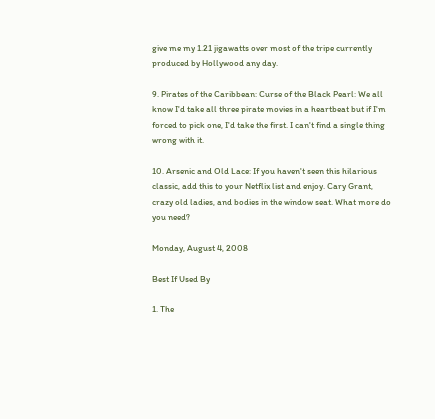give me my 1.21 jigawatts over most of the tripe currently produced by Hollywood any day.

9. Pirates of the Caribbean: Curse of the Black Pearl: We all know I'd take all three pirate movies in a heartbeat but if I'm forced to pick one, I'd take the first. I can't find a single thing wrong with it.

10. Arsenic and Old Lace: If you haven't seen this hilarious classic, add this to your Netflix list and enjoy. Cary Grant, crazy old ladies, and bodies in the window seat. What more do you need?

Monday, August 4, 2008

Best If Used By

1. The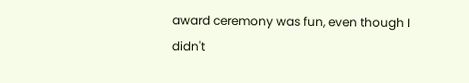award ceremony was fun, even though I didn't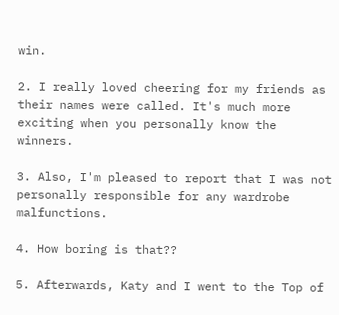win.

2. I really loved cheering for my friends as their names were called. It's much more exciting when you personally know the winners.

3. Also, I'm pleased to report that I was not personally responsible for any wardrobe malfunctions.

4. How boring is that??

5. Afterwards, Katy and I went to the Top of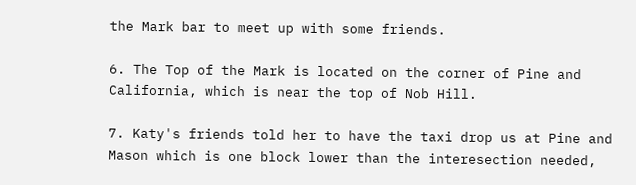the Mark bar to meet up with some friends.

6. The Top of the Mark is located on the corner of Pine and California, which is near the top of Nob Hill.

7. Katy's friends told her to have the taxi drop us at Pine and Mason which is one block lower than the interesection needed,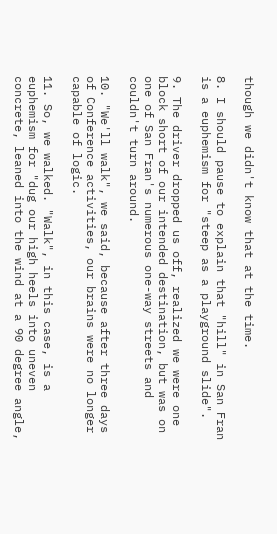though we didn't know that at the time.

8. I should pause to explain that "hill" in San Fran is a euphemism for "steep as a playground slide".

9. The driver dropped us off, realized we were one block short of our intended destination, but was on one of San Fran's numerous one-way streets and couldn't turn around.

10. "We'll walk", we said, because after three days of Conference activities, our brains were no longer capable of logic.

11. So, we walked. "Walk", in this case, is a euphemism for "dug our high heels into uneven concrete, leaned into the wind at a 90 degree angle,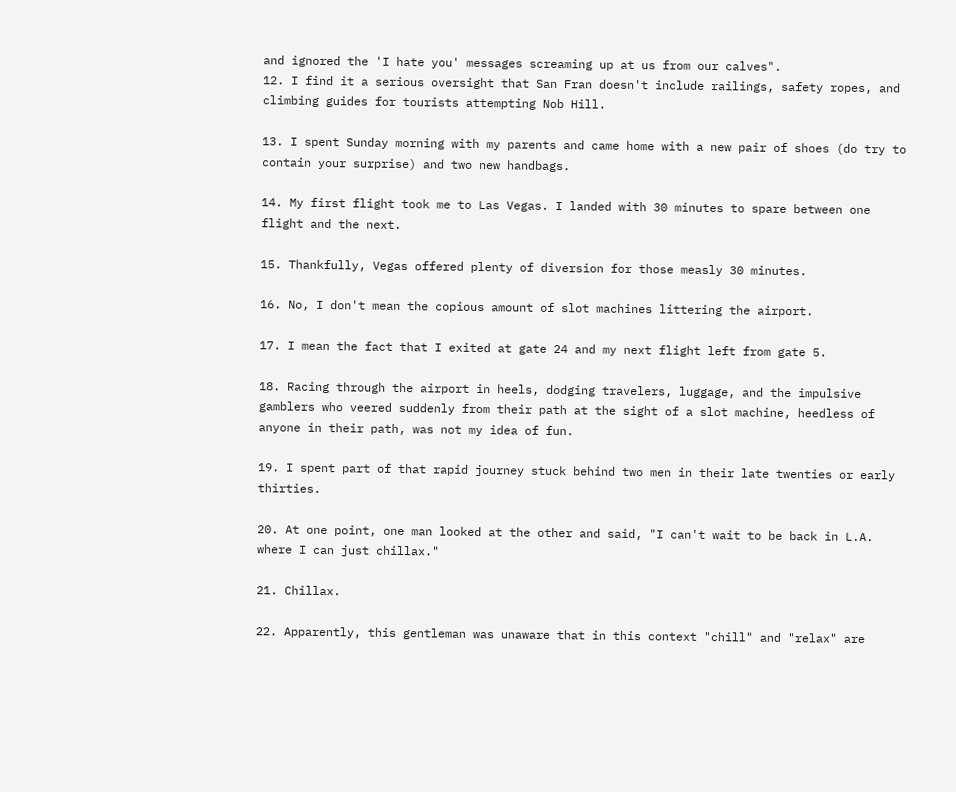and ignored the 'I hate you' messages screaming up at us from our calves".
12. I find it a serious oversight that San Fran doesn't include railings, safety ropes, and climbing guides for tourists attempting Nob Hill.

13. I spent Sunday morning with my parents and came home with a new pair of shoes (do try to contain your surprise) and two new handbags.

14. My first flight took me to Las Vegas. I landed with 30 minutes to spare between one flight and the next.

15. Thankfully, Vegas offered plenty of diversion for those measly 30 minutes.

16. No, I don't mean the copious amount of slot machines littering the airport.

17. I mean the fact that I exited at gate 24 and my next flight left from gate 5.

18. Racing through the airport in heels, dodging travelers, luggage, and the impulsive gamblers who veered suddenly from their path at the sight of a slot machine, heedless of anyone in their path, was not my idea of fun.

19. I spent part of that rapid journey stuck behind two men in their late twenties or early thirties.

20. At one point, one man looked at the other and said, "I can't wait to be back in L.A. where I can just chillax."

21. Chillax.

22. Apparently, this gentleman was unaware that in this context "chill" and "relax" are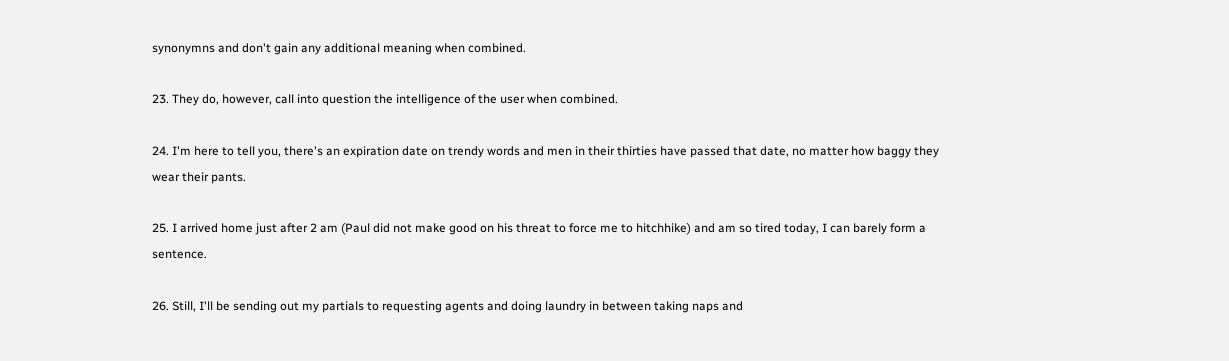synonymns and don't gain any additional meaning when combined.

23. They do, however, call into question the intelligence of the user when combined.

24. I'm here to tell you, there's an expiration date on trendy words and men in their thirties have passed that date, no matter how baggy they wear their pants.

25. I arrived home just after 2 am (Paul did not make good on his threat to force me to hitchhike) and am so tired today, I can barely form a sentence.

26. Still, I'll be sending out my partials to requesting agents and doing laundry in between taking naps and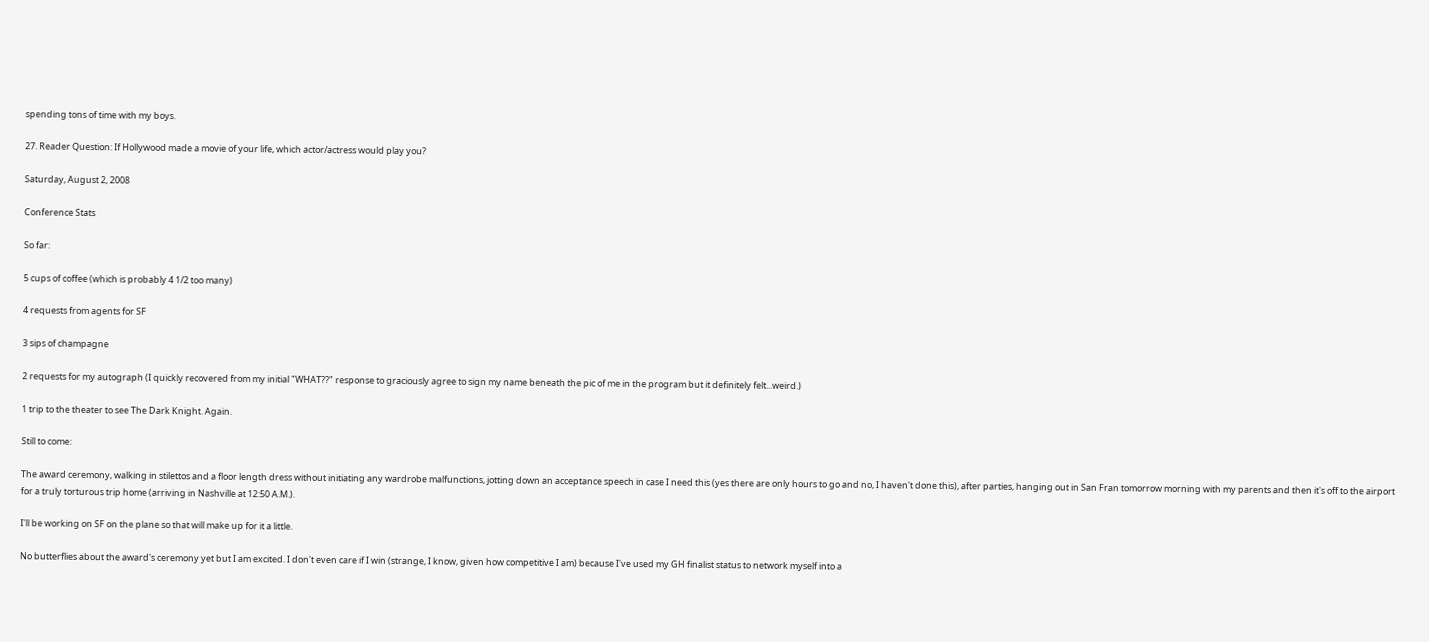spending tons of time with my boys.

27. Reader Question: If Hollywood made a movie of your life, which actor/actress would play you?

Saturday, August 2, 2008

Conference Stats

So far:

5 cups of coffee (which is probably 4 1/2 too many)

4 requests from agents for SF

3 sips of champagne

2 requests for my autograph (I quickly recovered from my initial "WHAT??" response to graciously agree to sign my name beneath the pic of me in the program but it definitely felt...weird.)

1 trip to the theater to see The Dark Knight. Again.

Still to come:

The award ceremony, walking in stilettos and a floor length dress without initiating any wardrobe malfunctions, jotting down an acceptance speech in case I need this (yes there are only hours to go and no, I haven't done this), after parties, hanging out in San Fran tomorrow morning with my parents and then it's off to the airport for a truly torturous trip home (arriving in Nashville at 12:50 A.M.).

I'll be working on SF on the plane so that will make up for it a little.

No butterflies about the award's ceremony yet but I am excited. I don't even care if I win (strange, I know, given how competitive I am) because I've used my GH finalist status to network myself into a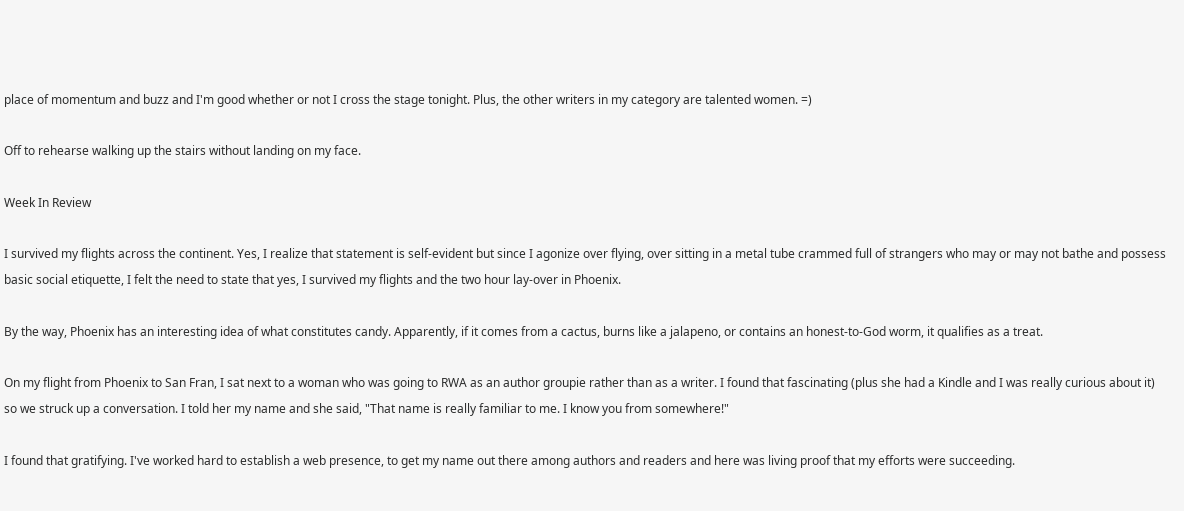place of momentum and buzz and I'm good whether or not I cross the stage tonight. Plus, the other writers in my category are talented women. =)

Off to rehearse walking up the stairs without landing on my face.

Week In Review

I survived my flights across the continent. Yes, I realize that statement is self-evident but since I agonize over flying, over sitting in a metal tube crammed full of strangers who may or may not bathe and possess basic social etiquette, I felt the need to state that yes, I survived my flights and the two hour lay-over in Phoenix.

By the way, Phoenix has an interesting idea of what constitutes candy. Apparently, if it comes from a cactus, burns like a jalapeno, or contains an honest-to-God worm, it qualifies as a treat.

On my flight from Phoenix to San Fran, I sat next to a woman who was going to RWA as an author groupie rather than as a writer. I found that fascinating (plus she had a Kindle and I was really curious about it) so we struck up a conversation. I told her my name and she said, "That name is really familiar to me. I know you from somewhere!"

I found that gratifying. I've worked hard to establish a web presence, to get my name out there among authors and readers and here was living proof that my efforts were succeeding.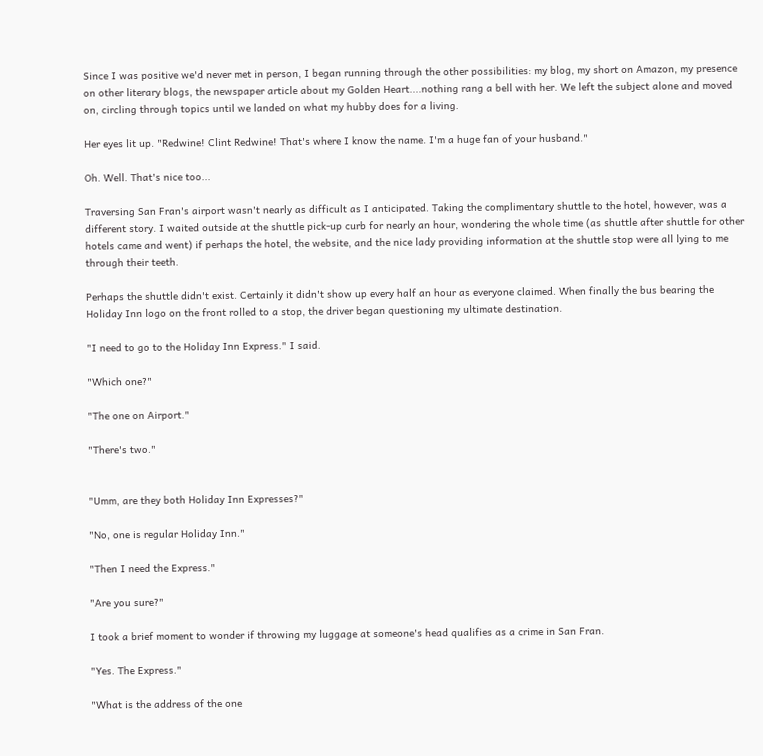Since I was positive we'd never met in person, I began running through the other possibilities: my blog, my short on Amazon, my presence on other literary blogs, the newspaper article about my Golden Heart....nothing rang a bell with her. We left the subject alone and moved on, circling through topics until we landed on what my hubby does for a living.

Her eyes lit up. "Redwine! Clint Redwine! That's where I know the name. I'm a huge fan of your husband."

Oh. Well. That's nice too...

Traversing San Fran's airport wasn't nearly as difficult as I anticipated. Taking the complimentary shuttle to the hotel, however, was a different story. I waited outside at the shuttle pick-up curb for nearly an hour, wondering the whole time (as shuttle after shuttle for other hotels came and went) if perhaps the hotel, the website, and the nice lady providing information at the shuttle stop were all lying to me through their teeth.

Perhaps the shuttle didn't exist. Certainly it didn't show up every half an hour as everyone claimed. When finally the bus bearing the Holiday Inn logo on the front rolled to a stop, the driver began questioning my ultimate destination.

"I need to go to the Holiday Inn Express." I said.

"Which one?"

"The one on Airport."

"There's two."


"Umm, are they both Holiday Inn Expresses?"

"No, one is regular Holiday Inn."

"Then I need the Express."

"Are you sure?"

I took a brief moment to wonder if throwing my luggage at someone's head qualifies as a crime in San Fran.

"Yes. The Express."

"What is the address of the one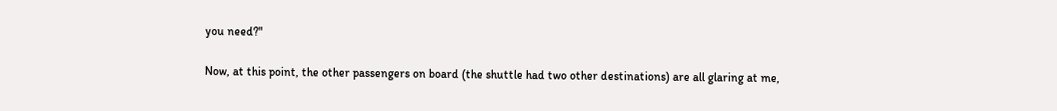you need?"

Now, at this point, the other passengers on board (the shuttle had two other destinations) are all glaring at me,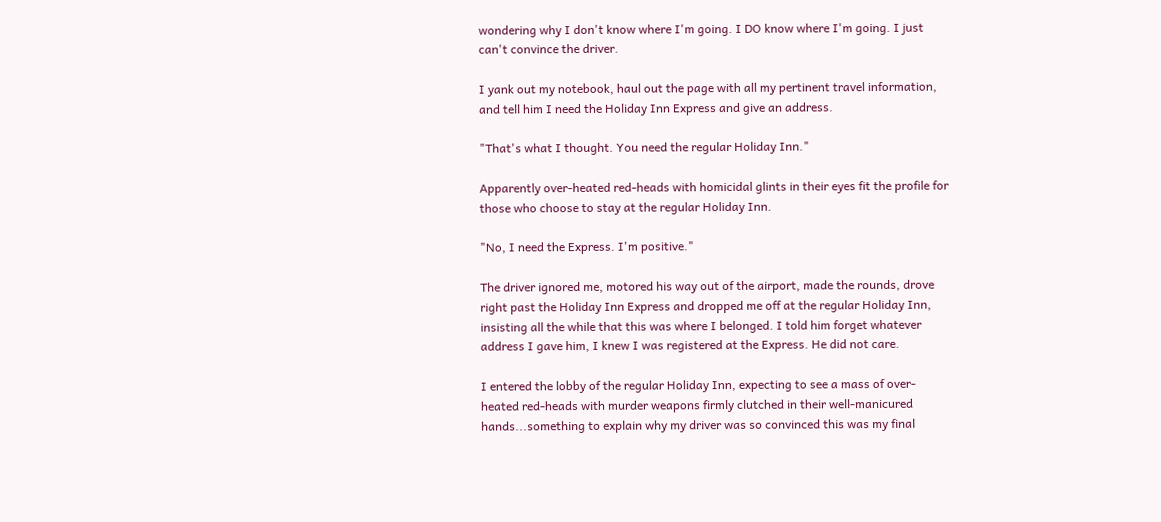wondering why I don't know where I'm going. I DO know where I'm going. I just can't convince the driver.

I yank out my notebook, haul out the page with all my pertinent travel information, and tell him I need the Holiday Inn Express and give an address.

"That's what I thought. You need the regular Holiday Inn."

Apparently over-heated red-heads with homicidal glints in their eyes fit the profile for those who choose to stay at the regular Holiday Inn.

"No, I need the Express. I'm positive."

The driver ignored me, motored his way out of the airport, made the rounds, drove right past the Holiday Inn Express and dropped me off at the regular Holiday Inn, insisting all the while that this was where I belonged. I told him forget whatever address I gave him, I knew I was registered at the Express. He did not care.

I entered the lobby of the regular Holiday Inn, expecting to see a mass of over-heated red-heads with murder weapons firmly clutched in their well-manicured hands...something to explain why my driver was so convinced this was my final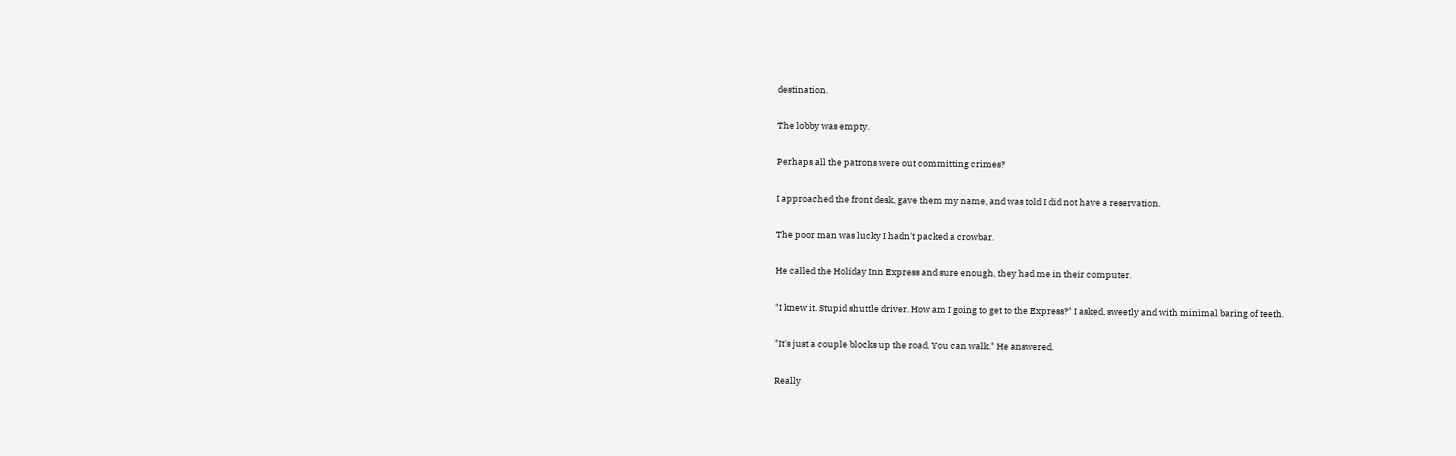destination.

The lobby was empty.

Perhaps all the patrons were out committing crimes?

I approached the front desk, gave them my name, and was told I did not have a reservation.

The poor man was lucky I hadn't packed a crowbar.

He called the Holiday Inn Express and sure enough, they had me in their computer.

"I knew it. Stupid shuttle driver. How am I going to get to the Express?" I asked, sweetly and with minimal baring of teeth.

"It's just a couple blocks up the road. You can walk." He answered.

Really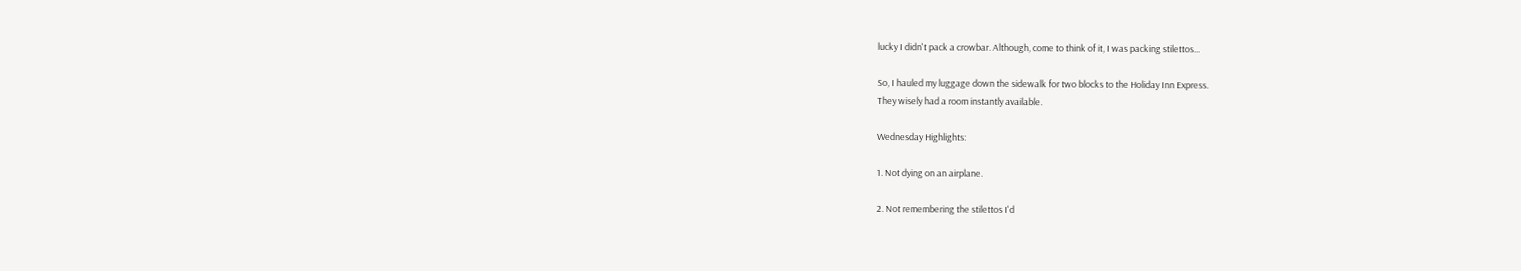lucky I didn't pack a crowbar. Although, come to think of it, I was packing stilettos...

So, I hauled my luggage down the sidewalk for two blocks to the Holiday Inn Express.
They wisely had a room instantly available.

Wednesday Highlights:

1. Not dying on an airplane.

2. Not remembering the stilettos I'd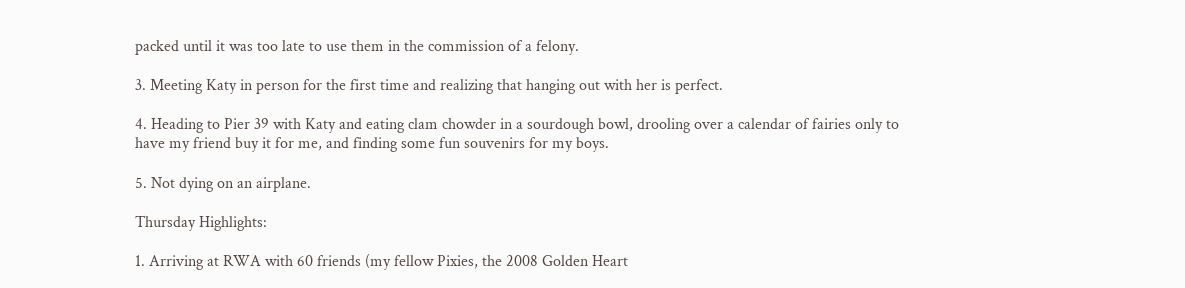packed until it was too late to use them in the commission of a felony.

3. Meeting Katy in person for the first time and realizing that hanging out with her is perfect.

4. Heading to Pier 39 with Katy and eating clam chowder in a sourdough bowl, drooling over a calendar of fairies only to have my friend buy it for me, and finding some fun souvenirs for my boys.

5. Not dying on an airplane.

Thursday Highlights:

1. Arriving at RWA with 60 friends (my fellow Pixies, the 2008 Golden Heart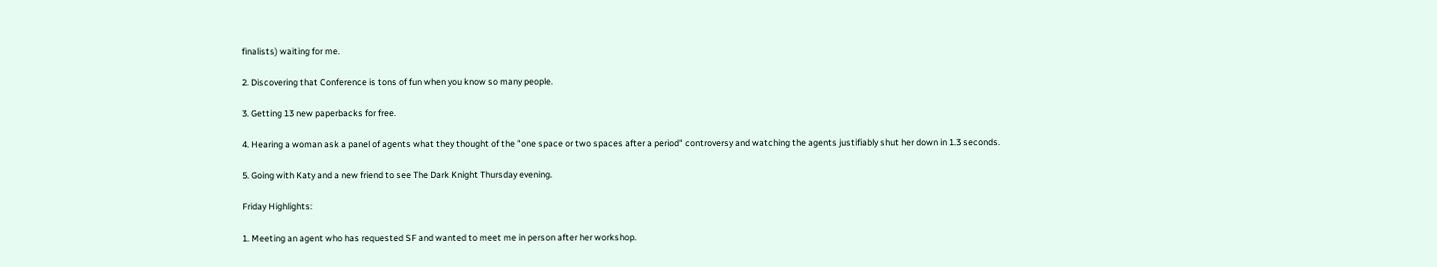finalists) waiting for me.

2. Discovering that Conference is tons of fun when you know so many people.

3. Getting 13 new paperbacks for free.

4. Hearing a woman ask a panel of agents what they thought of the "one space or two spaces after a period" controversy and watching the agents justifiably shut her down in 1.3 seconds.

5. Going with Katy and a new friend to see The Dark Knight Thursday evening.

Friday Highlights:

1. Meeting an agent who has requested SF and wanted to meet me in person after her workshop.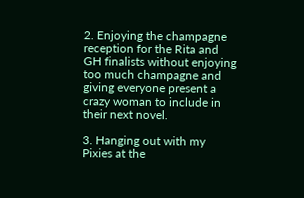2. Enjoying the champagne reception for the Rita and GH finalists without enjoying too much champagne and giving everyone present a crazy woman to include in their next novel.

3. Hanging out with my Pixies at the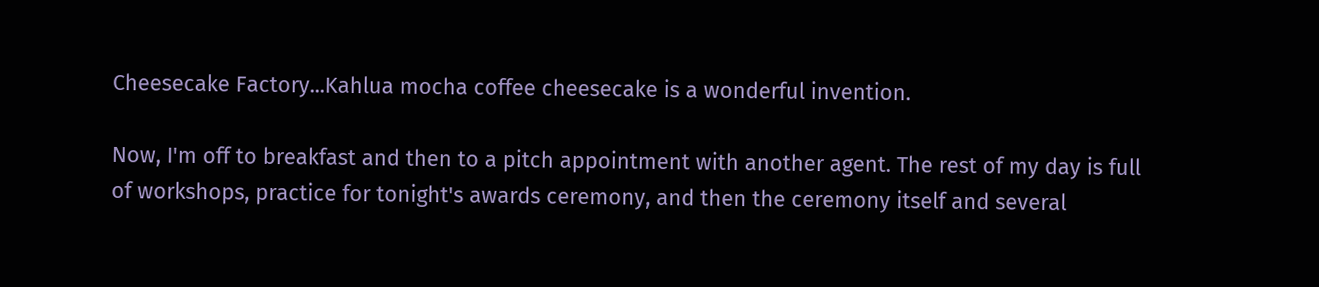Cheesecake Factory...Kahlua mocha coffee cheesecake is a wonderful invention.

Now, I'm off to breakfast and then to a pitch appointment with another agent. The rest of my day is full of workshops, practice for tonight's awards ceremony, and then the ceremony itself and several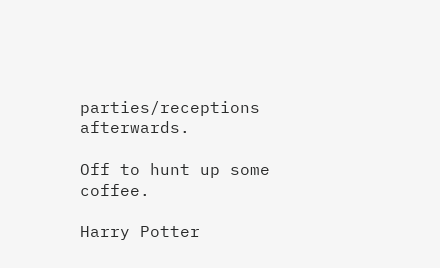parties/receptions afterwards.

Off to hunt up some coffee.

Harry Potter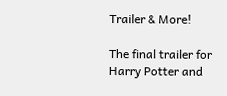Trailer & More!

The final trailer for Harry Potter and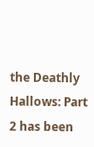the Deathly Hallows: Part 2 has been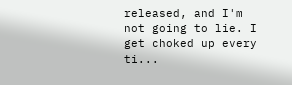released, and I'm not going to lie. I get choked up every ti...